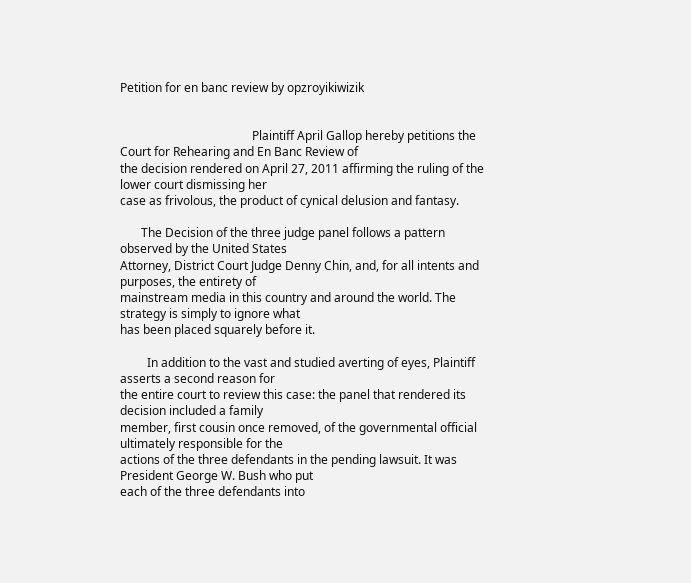Petition for en banc review by opzroyikiwizik


                                            Plaintiff April Gallop hereby petitions the Court for Rehearing and En Banc Review of
the decision rendered on April 27, 2011 affirming the ruling of the lower court dismissing her
case as frivolous, the product of cynical delusion and fantasy.

       The Decision of the three judge panel follows a pattern observed by the United States
Attorney, District Court Judge Denny Chin, and, for all intents and purposes, the entirety of
mainstream media in this country and around the world. The strategy is simply to ignore what
has been placed squarely before it.

         In addition to the vast and studied averting of eyes, Plaintiff asserts a second reason for
the entire court to review this case: the panel that rendered its decision included a family
member, first cousin once removed, of the governmental official ultimately responsible for the
actions of the three defendants in the pending lawsuit. It was President George W. Bush who put
each of the three defendants into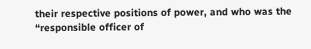their respective positions of power, and who was the
“responsible officer of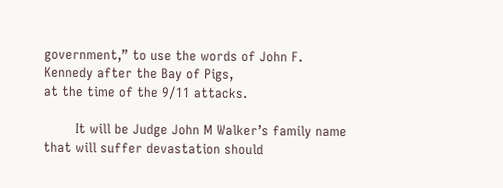government,” to use the words of John F. Kennedy after the Bay of Pigs,
at the time of the 9/11 attacks.

        It will be Judge John M Walker’s family name that will suffer devastation should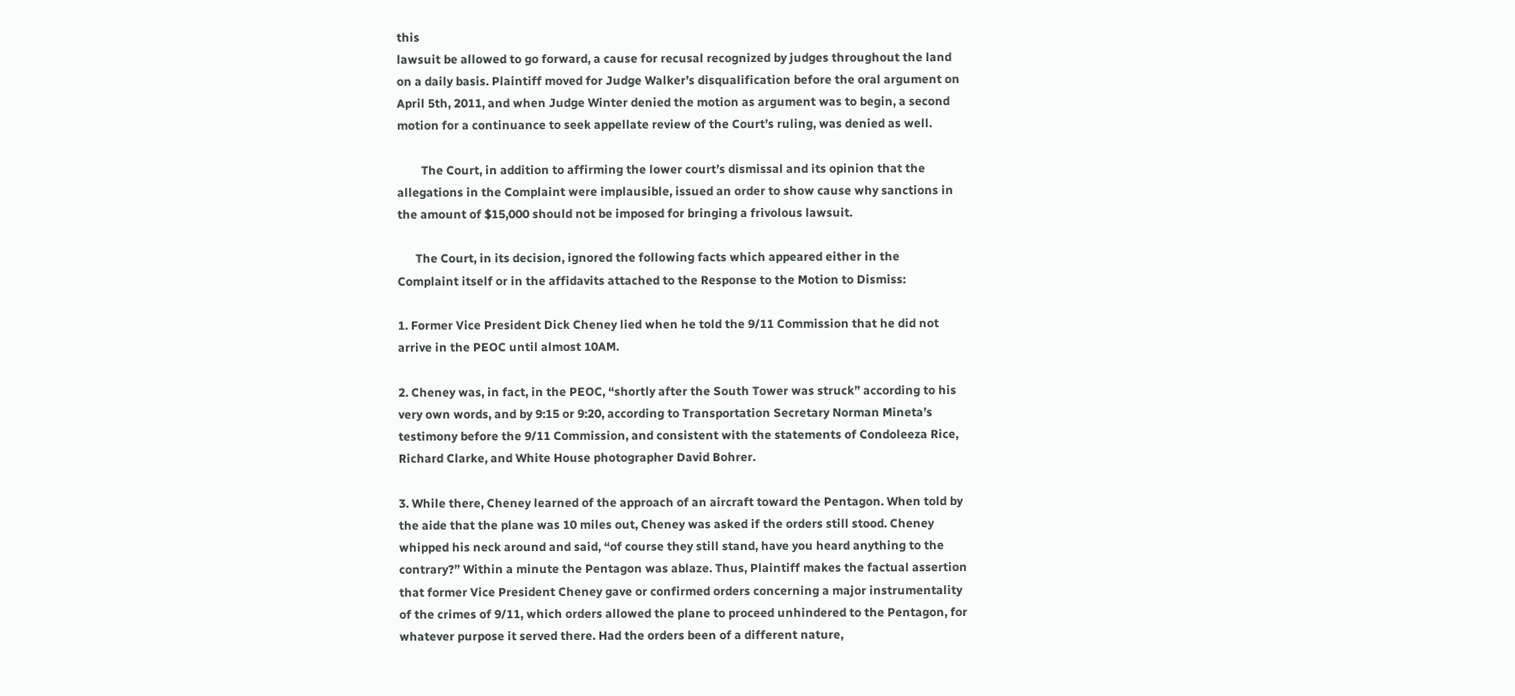this
lawsuit be allowed to go forward, a cause for recusal recognized by judges throughout the land
on a daily basis. Plaintiff moved for Judge Walker’s disqualification before the oral argument on
April 5th, 2011, and when Judge Winter denied the motion as argument was to begin, a second
motion for a continuance to seek appellate review of the Court’s ruling, was denied as well.

        The Court, in addition to affirming the lower court’s dismissal and its opinion that the
allegations in the Complaint were implausible, issued an order to show cause why sanctions in
the amount of $15,000 should not be imposed for bringing a frivolous lawsuit.

      The Court, in its decision, ignored the following facts which appeared either in the
Complaint itself or in the affidavits attached to the Response to the Motion to Dismiss:

1. Former Vice President Dick Cheney lied when he told the 9/11 Commission that he did not
arrive in the PEOC until almost 10AM.

2. Cheney was, in fact, in the PEOC, “shortly after the South Tower was struck” according to his
very own words, and by 9:15 or 9:20, according to Transportation Secretary Norman Mineta’s
testimony before the 9/11 Commission, and consistent with the statements of Condoleeza Rice,
Richard Clarke, and White House photographer David Bohrer.

3. While there, Cheney learned of the approach of an aircraft toward the Pentagon. When told by
the aide that the plane was 10 miles out, Cheney was asked if the orders still stood. Cheney
whipped his neck around and said, “of course they still stand, have you heard anything to the
contrary?” Within a minute the Pentagon was ablaze. Thus, Plaintiff makes the factual assertion
that former Vice President Cheney gave or confirmed orders concerning a major instrumentality
of the crimes of 9/11, which orders allowed the plane to proceed unhindered to the Pentagon, for
whatever purpose it served there. Had the orders been of a different nature,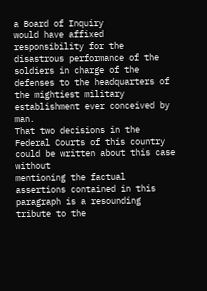a Board of Inquiry
would have affixed responsibility for the disastrous performance of the soldiers in charge of the
defenses to the headquarters of the mightiest military establishment ever conceived by man.
That two decisions in the Federal Courts of this country could be written about this case without
mentioning the factual assertions contained in this paragraph is a resounding tribute to the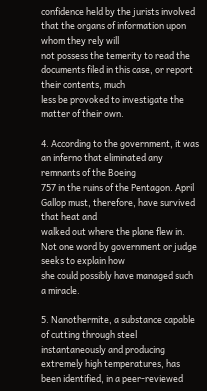confidence held by the jurists involved that the organs of information upon whom they rely will
not possess the temerity to read the documents filed in this case, or report their contents, much
less be provoked to investigate the matter of their own.

4. According to the government, it was an inferno that eliminated any remnants of the Boeing
757 in the ruins of the Pentagon. April Gallop must, therefore, have survived that heat and
walked out where the plane flew in. Not one word by government or judge seeks to explain how
she could possibly have managed such a miracle.

5. Nanothermite, a substance capable of cutting through steel instantaneously and producing
extremely high temperatures, has been identified, in a peer-reviewed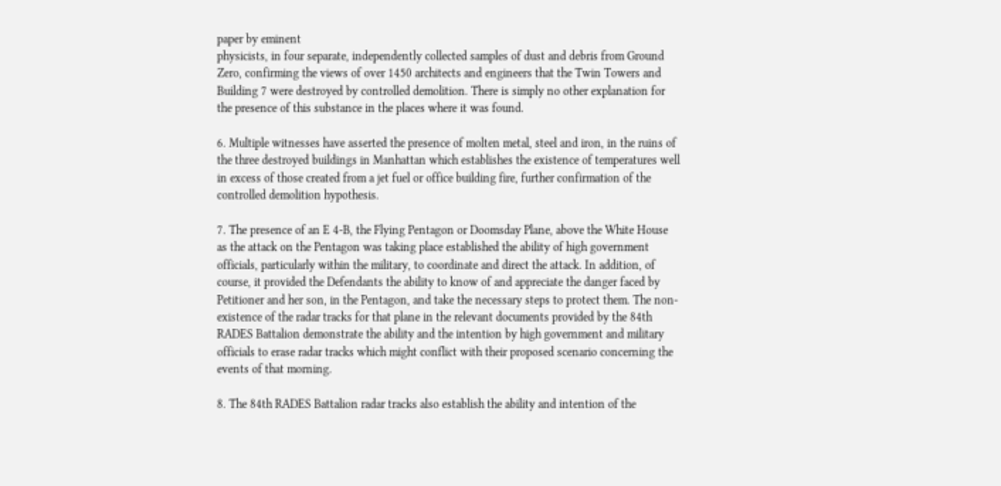paper by eminent
physicists, in four separate, independently collected samples of dust and debris from Ground
Zero, confirming the views of over 1450 architects and engineers that the Twin Towers and
Building 7 were destroyed by controlled demolition. There is simply no other explanation for
the presence of this substance in the places where it was found.

6. Multiple witnesses have asserted the presence of molten metal, steel and iron, in the ruins of
the three destroyed buildings in Manhattan which establishes the existence of temperatures well
in excess of those created from a jet fuel or office building fire, further confirmation of the
controlled demolition hypothesis.

7. The presence of an E 4-B, the Flying Pentagon or Doomsday Plane, above the White House
as the attack on the Pentagon was taking place established the ability of high government
officials, particularly within the military, to coordinate and direct the attack. In addition, of
course, it provided the Defendants the ability to know of and appreciate the danger faced by
Petitioner and her son, in the Pentagon, and take the necessary steps to protect them. The non-
existence of the radar tracks for that plane in the relevant documents provided by the 84th
RADES Battalion demonstrate the ability and the intention by high government and military
officials to erase radar tracks which might conflict with their proposed scenario concerning the
events of that morning.

8. The 84th RADES Battalion radar tracks also establish the ability and intention of the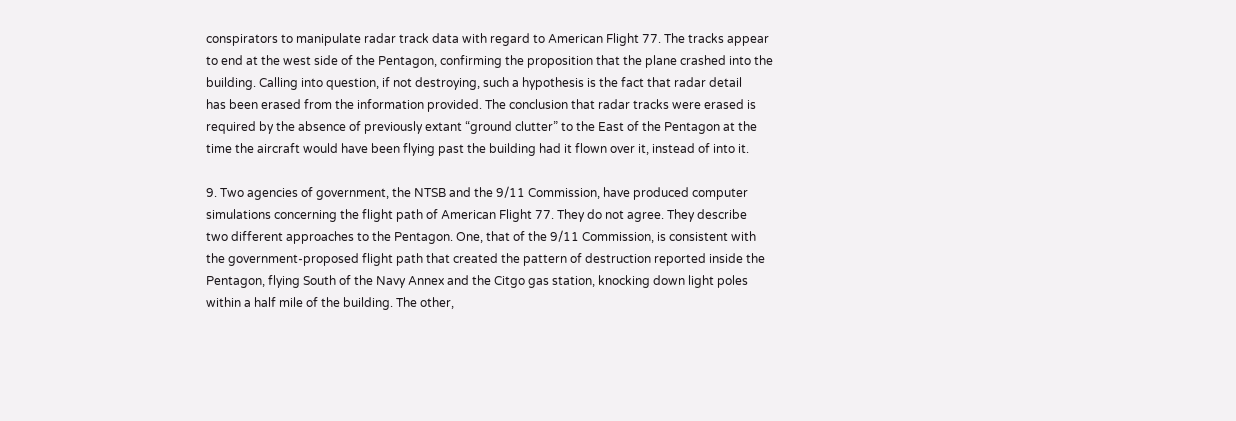conspirators to manipulate radar track data with regard to American Flight 77. The tracks appear
to end at the west side of the Pentagon, confirming the proposition that the plane crashed into the
building. Calling into question, if not destroying, such a hypothesis is the fact that radar detail
has been erased from the information provided. The conclusion that radar tracks were erased is
required by the absence of previously extant “ground clutter” to the East of the Pentagon at the
time the aircraft would have been flying past the building had it flown over it, instead of into it.

9. Two agencies of government, the NTSB and the 9/11 Commission, have produced computer
simulations concerning the flight path of American Flight 77. They do not agree. They describe
two different approaches to the Pentagon. One, that of the 9/11 Commission, is consistent with
the government-proposed flight path that created the pattern of destruction reported inside the
Pentagon, flying South of the Navy Annex and the Citgo gas station, knocking down light poles
within a half mile of the building. The other,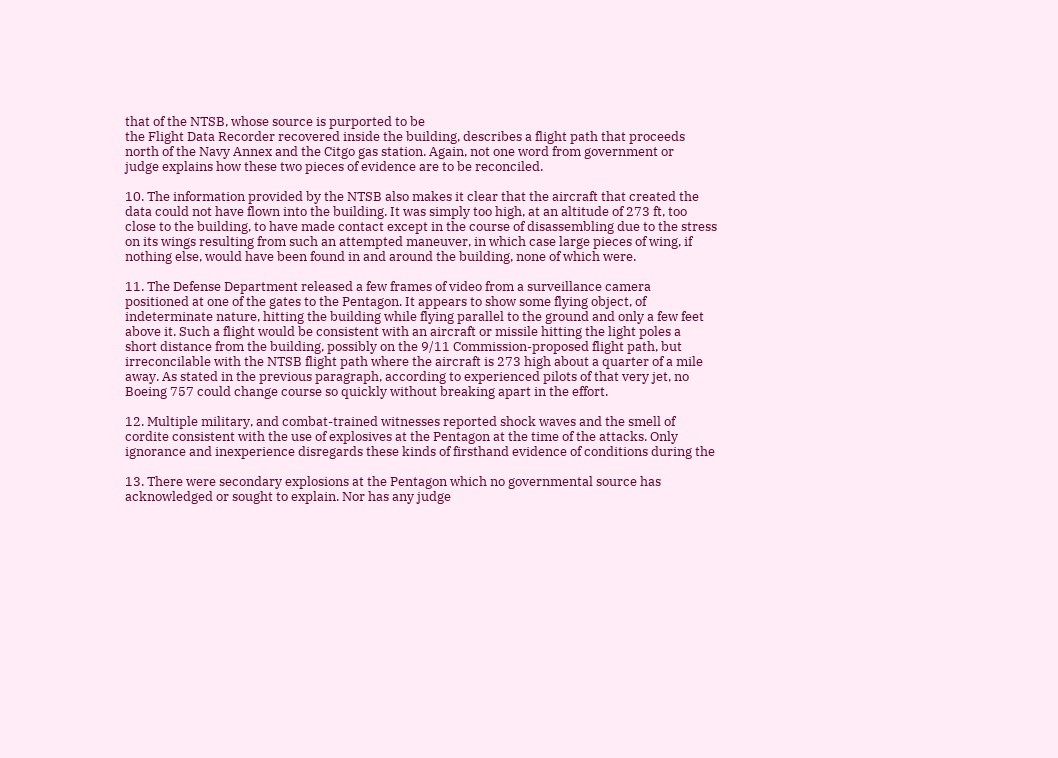that of the NTSB, whose source is purported to be
the Flight Data Recorder recovered inside the building, describes a flight path that proceeds
north of the Navy Annex and the Citgo gas station. Again, not one word from government or
judge explains how these two pieces of evidence are to be reconciled.

10. The information provided by the NTSB also makes it clear that the aircraft that created the
data could not have flown into the building. It was simply too high, at an altitude of 273 ft, too
close to the building, to have made contact except in the course of disassembling due to the stress
on its wings resulting from such an attempted maneuver, in which case large pieces of wing, if
nothing else, would have been found in and around the building, none of which were.

11. The Defense Department released a few frames of video from a surveillance camera
positioned at one of the gates to the Pentagon. It appears to show some flying object, of
indeterminate nature, hitting the building while flying parallel to the ground and only a few feet
above it. Such a flight would be consistent with an aircraft or missile hitting the light poles a
short distance from the building, possibly on the 9/11 Commission-proposed flight path, but
irreconcilable with the NTSB flight path where the aircraft is 273 high about a quarter of a mile
away. As stated in the previous paragraph, according to experienced pilots of that very jet, no
Boeing 757 could change course so quickly without breaking apart in the effort.

12. Multiple military, and combat-trained witnesses reported shock waves and the smell of
cordite consistent with the use of explosives at the Pentagon at the time of the attacks. Only
ignorance and inexperience disregards these kinds of firsthand evidence of conditions during the

13. There were secondary explosions at the Pentagon which no governmental source has
acknowledged or sought to explain. Nor has any judge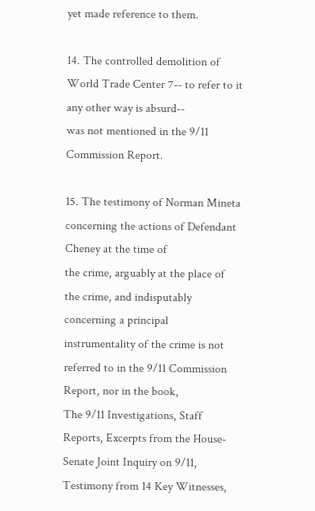yet made reference to them.

14. The controlled demolition of World Trade Center 7-- to refer to it any other way is absurd--
was not mentioned in the 9/11 Commission Report.

15. The testimony of Norman Mineta concerning the actions of Defendant Cheney at the time of
the crime, arguably at the place of the crime, and indisputably concerning a principal
instrumentality of the crime is not referred to in the 9/11 Commission Report, nor in the book,
The 9/11 Investigations, Staff Reports, Excerpts from the House-Senate Joint Inquiry on 9/11,
Testimony from 14 Key Witnesses,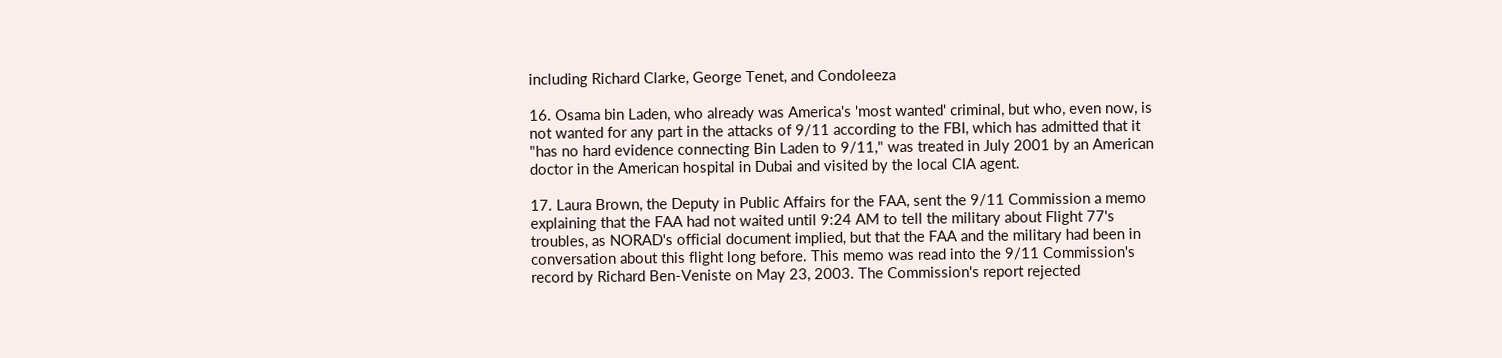including Richard Clarke, George Tenet, and Condoleeza

16. Osama bin Laden, who already was America's 'most wanted' criminal, but who, even now, is
not wanted for any part in the attacks of 9/11 according to the FBI, which has admitted that it
"has no hard evidence connecting Bin Laden to 9/11," was treated in July 2001 by an American
doctor in the American hospital in Dubai and visited by the local CIA agent.

17. Laura Brown, the Deputy in Public Affairs for the FAA, sent the 9/11 Commission a memo
explaining that the FAA had not waited until 9:24 AM to tell the military about Flight 77's
troubles, as NORAD's official document implied, but that the FAA and the military had been in
conversation about this flight long before. This memo was read into the 9/11 Commission's
record by Richard Ben-Veniste on May 23, 2003. The Commission's report rejected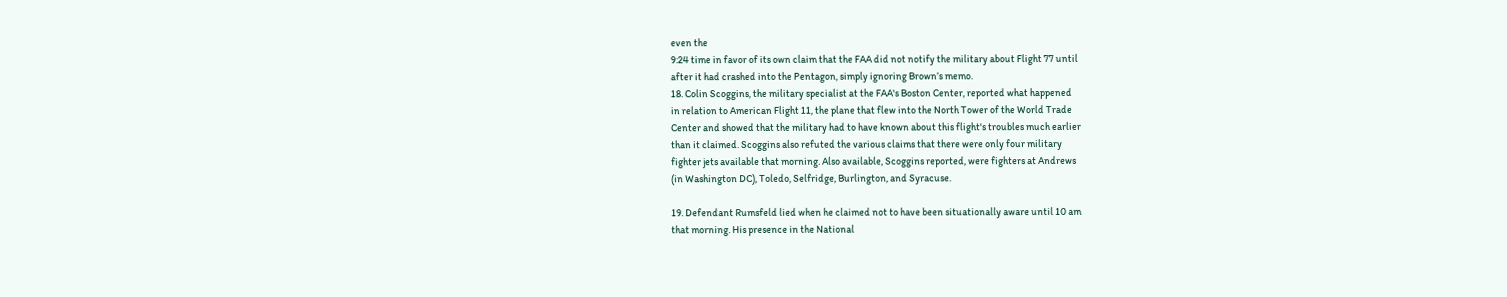even the
9:24 time in favor of its own claim that the FAA did not notify the military about Flight 77 until
after it had crashed into the Pentagon, simply ignoring Brown’s memo.
18. Colin Scoggins, the military specialist at the FAA's Boston Center, reported what happened
in relation to American Flight 11, the plane that flew into the North Tower of the World Trade
Center and showed that the military had to have known about this flight's troubles much earlier
than it claimed. Scoggins also refuted the various claims that there were only four military
fighter jets available that morning. Also available, Scoggins reported, were fighters at Andrews
(in Washington DC), Toledo, Selfridge, Burlington, and Syracuse.

19. Defendant Rumsfeld lied when he claimed not to have been situationally aware until 10 am
that morning. His presence in the National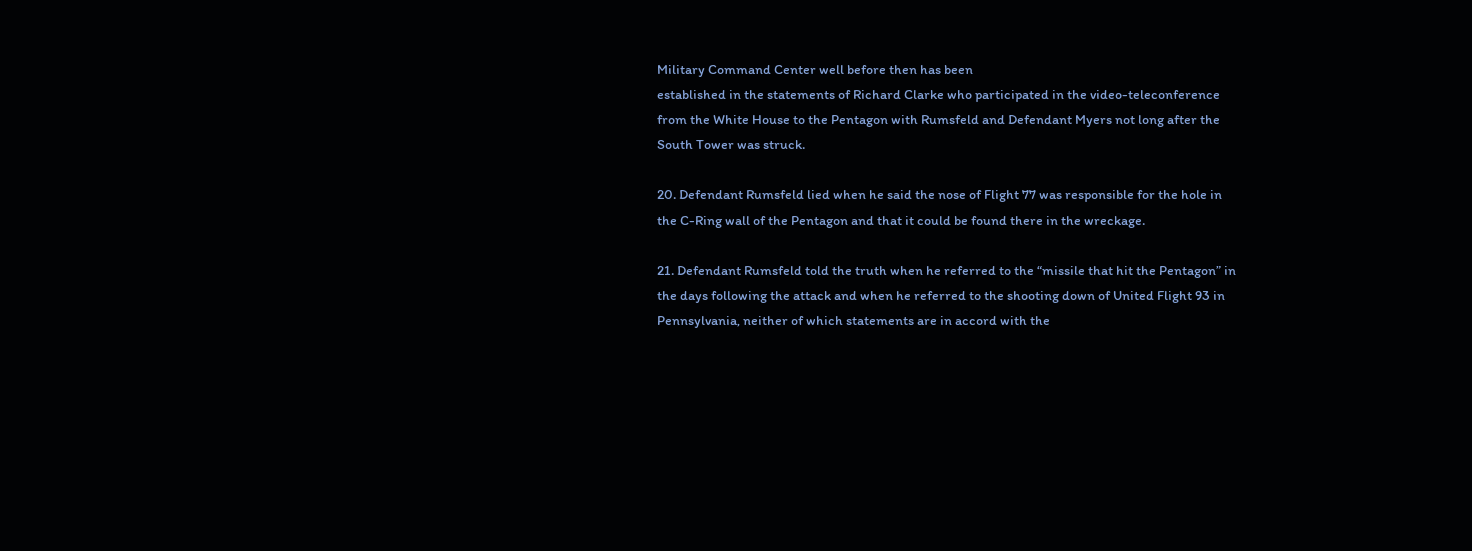Military Command Center well before then has been
established in the statements of Richard Clarke who participated in the video-teleconference
from the White House to the Pentagon with Rumsfeld and Defendant Myers not long after the
South Tower was struck.

20. Defendant Rumsfeld lied when he said the nose of Flight 77 was responsible for the hole in
the C-Ring wall of the Pentagon and that it could be found there in the wreckage.

21. Defendant Rumsfeld told the truth when he referred to the “missile that hit the Pentagon” in
the days following the attack and when he referred to the shooting down of United Flight 93 in
Pennsylvania, neither of which statements are in accord with the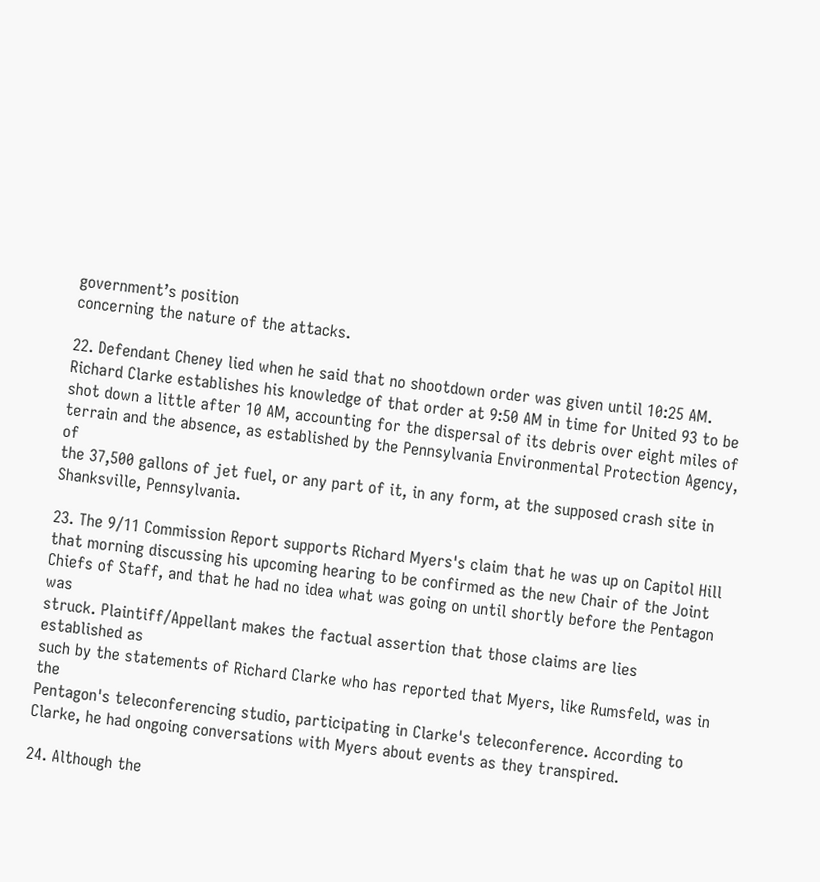government’s position
concerning the nature of the attacks.

22. Defendant Cheney lied when he said that no shootdown order was given until 10:25 AM.
Richard Clarke establishes his knowledge of that order at 9:50 AM in time for United 93 to be
shot down a little after 10 AM, accounting for the dispersal of its debris over eight miles of
terrain and the absence, as established by the Pennsylvania Environmental Protection Agency, of
the 37,500 gallons of jet fuel, or any part of it, in any form, at the supposed crash site in
Shanksville, Pennsylvania.

23. The 9/11 Commission Report supports Richard Myers's claim that he was up on Capitol Hill
that morning discussing his upcoming hearing to be confirmed as the new Chair of the Joint
Chiefs of Staff, and that he had no idea what was going on until shortly before the Pentagon was
struck. Plaintiff/Appellant makes the factual assertion that those claims are lies established as
such by the statements of Richard Clarke who has reported that Myers, like Rumsfeld, was in the
Pentagon's teleconferencing studio, participating in Clarke's teleconference. According to
Clarke, he had ongoing conversations with Myers about events as they transpired.

24. Although the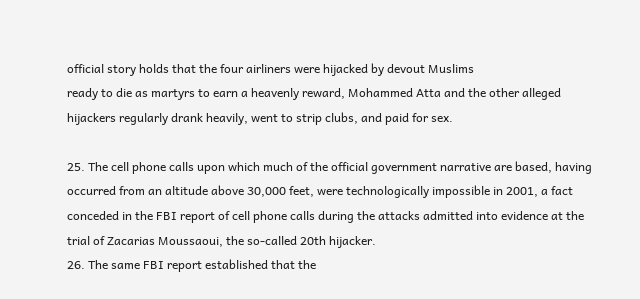official story holds that the four airliners were hijacked by devout Muslims
ready to die as martyrs to earn a heavenly reward, Mohammed Atta and the other alleged
hijackers regularly drank heavily, went to strip clubs, and paid for sex.

25. The cell phone calls upon which much of the official government narrative are based, having
occurred from an altitude above 30,000 feet, were technologically impossible in 2001, a fact
conceded in the FBI report of cell phone calls during the attacks admitted into evidence at the
trial of Zacarias Moussaoui, the so-called 20th hijacker.
26. The same FBI report established that the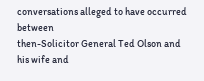conversations alleged to have occurred between
then-Solicitor General Ted Olson and his wife and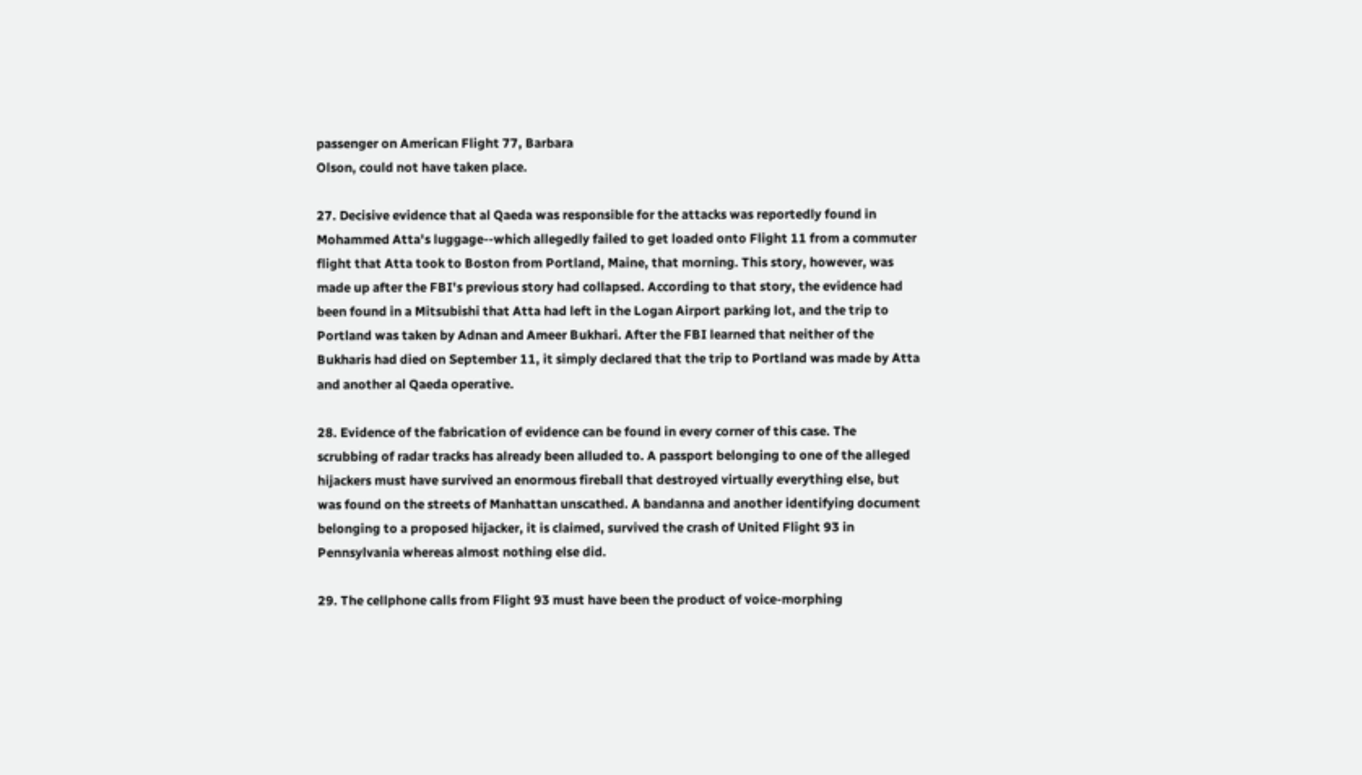passenger on American Flight 77, Barbara
Olson, could not have taken place.

27. Decisive evidence that al Qaeda was responsible for the attacks was reportedly found in
Mohammed Atta's luggage--which allegedly failed to get loaded onto Flight 11 from a commuter
flight that Atta took to Boston from Portland, Maine, that morning. This story, however, was
made up after the FBI's previous story had collapsed. According to that story, the evidence had
been found in a Mitsubishi that Atta had left in the Logan Airport parking lot, and the trip to
Portland was taken by Adnan and Ameer Bukhari. After the FBI learned that neither of the
Bukharis had died on September 11, it simply declared that the trip to Portland was made by Atta
and another al Qaeda operative.

28. Evidence of the fabrication of evidence can be found in every corner of this case. The
scrubbing of radar tracks has already been alluded to. A passport belonging to one of the alleged
hijackers must have survived an enormous fireball that destroyed virtually everything else, but
was found on the streets of Manhattan unscathed. A bandanna and another identifying document
belonging to a proposed hijacker, it is claimed, survived the crash of United Flight 93 in
Pennsylvania whereas almost nothing else did.

29. The cellphone calls from Flight 93 must have been the product of voice-morphing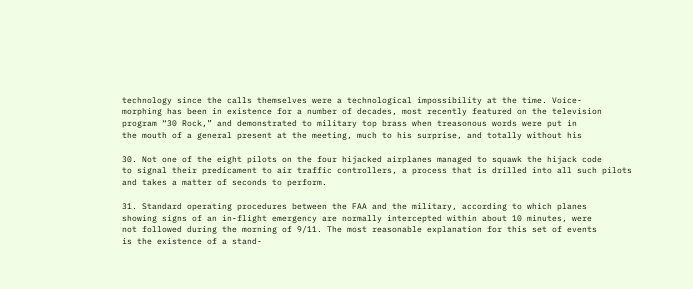technology since the calls themselves were a technological impossibility at the time. Voice-
morphing has been in existence for a number of decades, most recently featured on the television
program “30 Rock,” and demonstrated to military top brass when treasonous words were put in
the mouth of a general present at the meeting, much to his surprise, and totally without his

30. Not one of the eight pilots on the four hijacked airplanes managed to squawk the hijack code
to signal their predicament to air traffic controllers, a process that is drilled into all such pilots
and takes a matter of seconds to perform.

31. Standard operating procedures between the FAA and the military, according to which planes
showing signs of an in-flight emergency are normally intercepted within about 10 minutes, were
not followed during the morning of 9/11. The most reasonable explanation for this set of events
is the existence of a stand-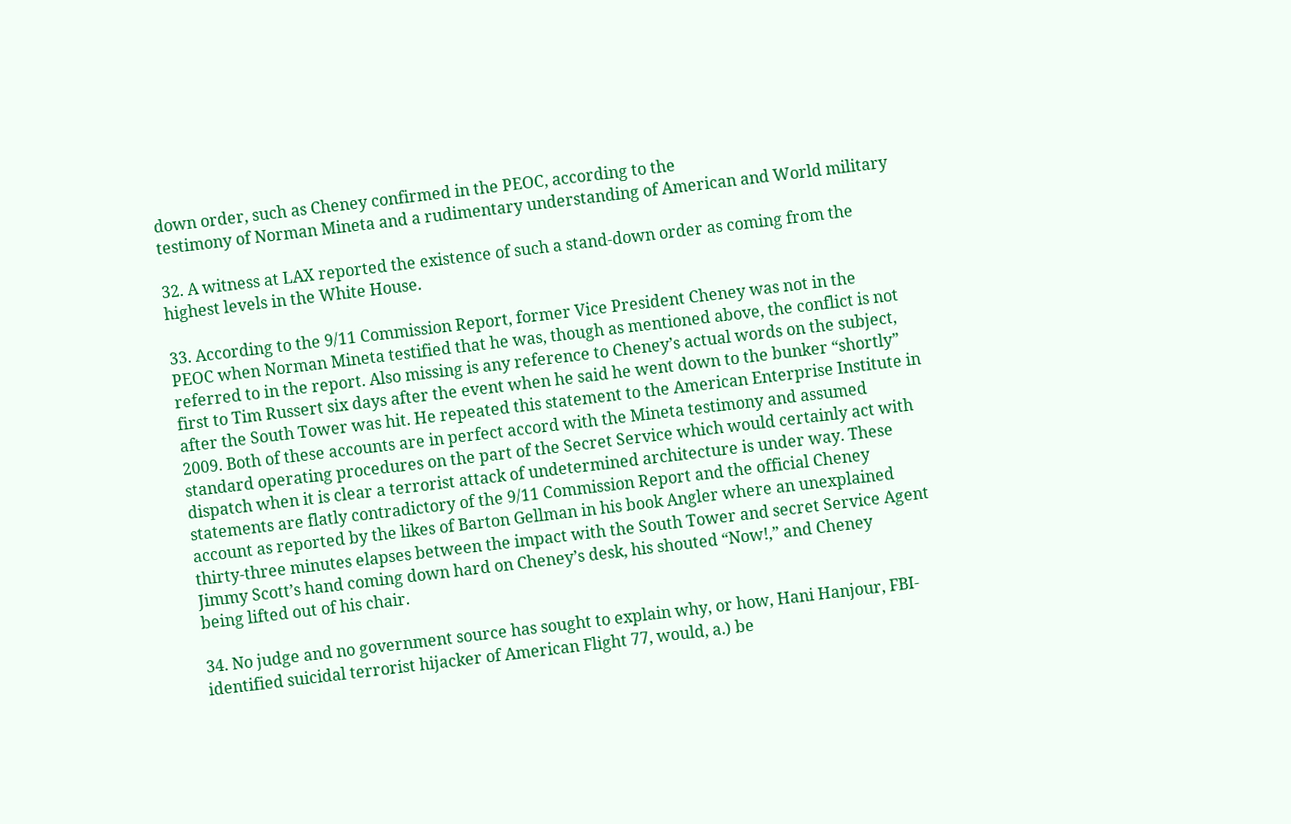down order, such as Cheney confirmed in the PEOC, according to the
testimony of Norman Mineta and a rudimentary understanding of American and World military

32. A witness at LAX reported the existence of such a stand-down order as coming from the
highest levels in the White House.

33. According to the 9/11 Commission Report, former Vice President Cheney was not in the
PEOC when Norman Mineta testified that he was, though as mentioned above, the conflict is not
referred to in the report. Also missing is any reference to Cheney’s actual words on the subject,
first to Tim Russert six days after the event when he said he went down to the bunker “shortly”
after the South Tower was hit. He repeated this statement to the American Enterprise Institute in
2009. Both of these accounts are in perfect accord with the Mineta testimony and assumed
standard operating procedures on the part of the Secret Service which would certainly act with
dispatch when it is clear a terrorist attack of undetermined architecture is under way. These
statements are flatly contradictory of the 9/11 Commission Report and the official Cheney
account as reported by the likes of Barton Gellman in his book Angler where an unexplained
thirty-three minutes elapses between the impact with the South Tower and secret Service Agent
Jimmy Scott’s hand coming down hard on Cheney’s desk, his shouted “Now!,” and Cheney
being lifted out of his chair.

34. No judge and no government source has sought to explain why, or how, Hani Hanjour, FBI-
identified suicidal terrorist hijacker of American Flight 77, would, a.) be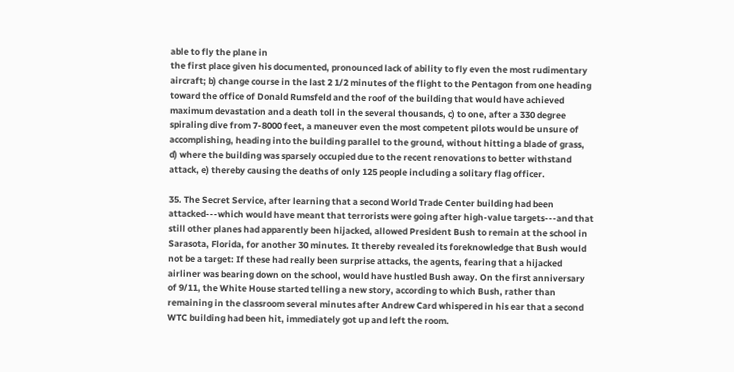able to fly the plane in
the first place given his documented, pronounced lack of ability to fly even the most rudimentary
aircraft; b) change course in the last 2 1/2 minutes of the flight to the Pentagon from one heading
toward the office of Donald Rumsfeld and the roof of the building that would have achieved
maximum devastation and a death toll in the several thousands, c) to one, after a 330 degree
spiraling dive from 7-8000 feet, a maneuver even the most competent pilots would be unsure of
accomplishing, heading into the building parallel to the ground, without hitting a blade of grass,
d) where the building was sparsely occupied due to the recent renovations to better withstand
attack, e) thereby causing the deaths of only 125 people including a solitary flag officer.

35. The Secret Service, after learning that a second World Trade Center building had been
attacked---which would have meant that terrorists were going after high-value targets---and that
still other planes had apparently been hijacked, allowed President Bush to remain at the school in
Sarasota, Florida, for another 30 minutes. It thereby revealed its foreknowledge that Bush would
not be a target: If these had really been surprise attacks, the agents, fearing that a hijacked
airliner was bearing down on the school, would have hustled Bush away. On the first anniversary
of 9/11, the White House started telling a new story, according to which Bush, rather than
remaining in the classroom several minutes after Andrew Card whispered in his ear that a second
WTC building had been hit, immediately got up and left the room.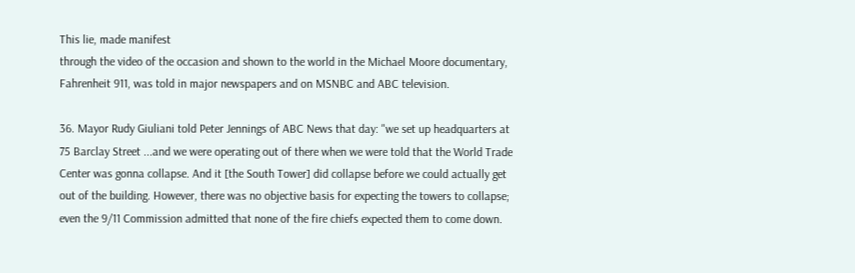This lie, made manifest
through the video of the occasion and shown to the world in the Michael Moore documentary,
Fahrenheit 911, was told in major newspapers and on MSNBC and ABC television.

36. Mayor Rudy Giuliani told Peter Jennings of ABC News that day: "we set up headquarters at
75 Barclay Street ...and we were operating out of there when we were told that the World Trade
Center was gonna collapse. And it [the South Tower] did collapse before we could actually get
out of the building. However, there was no objective basis for expecting the towers to collapse;
even the 9/11 Commission admitted that none of the fire chiefs expected them to come down.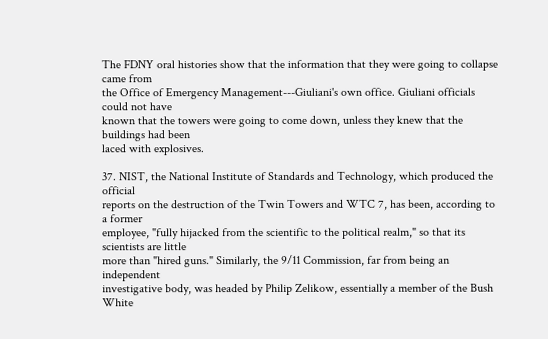The FDNY oral histories show that the information that they were going to collapse came from
the Office of Emergency Management---Giuliani's own office. Giuliani officials could not have
known that the towers were going to come down, unless they knew that the buildings had been
laced with explosives.

37. NIST, the National Institute of Standards and Technology, which produced the official
reports on the destruction of the Twin Towers and WTC 7, has been, according to a former
employee, "fully hijacked from the scientific to the political realm," so that its scientists are little
more than "hired guns." Similarly, the 9/11 Commission, far from being an independent
investigative body, was headed by Philip Zelikow, essentially a member of the Bush White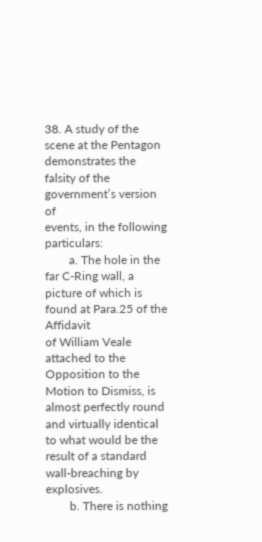38. A study of the scene at the Pentagon demonstrates the falsity of the government’s version of
events, in the following particulars:
        a. The hole in the far C-Ring wall, a picture of which is found at Para.25 of the Affidavit
of William Veale attached to the Opposition to the Motion to Dismiss, is almost perfectly round
and virtually identical to what would be the result of a standard wall-breaching by explosives.
        b. There is nothing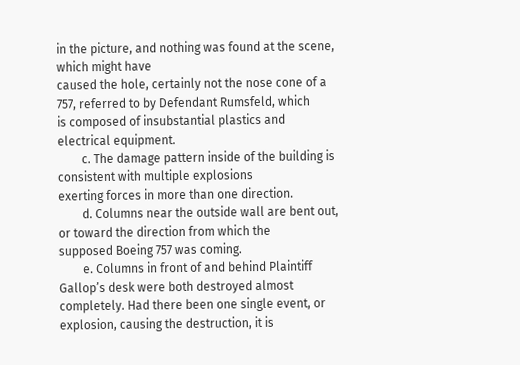in the picture, and nothing was found at the scene, which might have
caused the hole, certainly not the nose cone of a 757, referred to by Defendant Rumsfeld, which
is composed of insubstantial plastics and electrical equipment.
        c. The damage pattern inside of the building is consistent with multiple explosions
exerting forces in more than one direction.
        d. Columns near the outside wall are bent out, or toward the direction from which the
supposed Boeing 757 was coming.
        e. Columns in front of and behind Plaintiff Gallop’s desk were both destroyed almost
completely. Had there been one single event, or explosion, causing the destruction, it is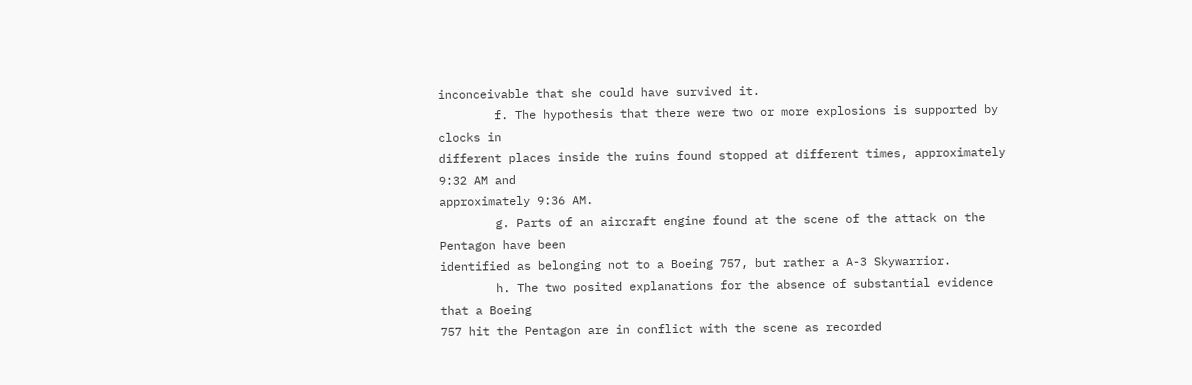inconceivable that she could have survived it.
        f. The hypothesis that there were two or more explosions is supported by clocks in
different places inside the ruins found stopped at different times, approximately 9:32 AM and
approximately 9:36 AM.
        g. Parts of an aircraft engine found at the scene of the attack on the Pentagon have been
identified as belonging not to a Boeing 757, but rather a A-3 Skywarrior.
        h. The two posited explanations for the absence of substantial evidence that a Boeing
757 hit the Pentagon are in conflict with the scene as recorded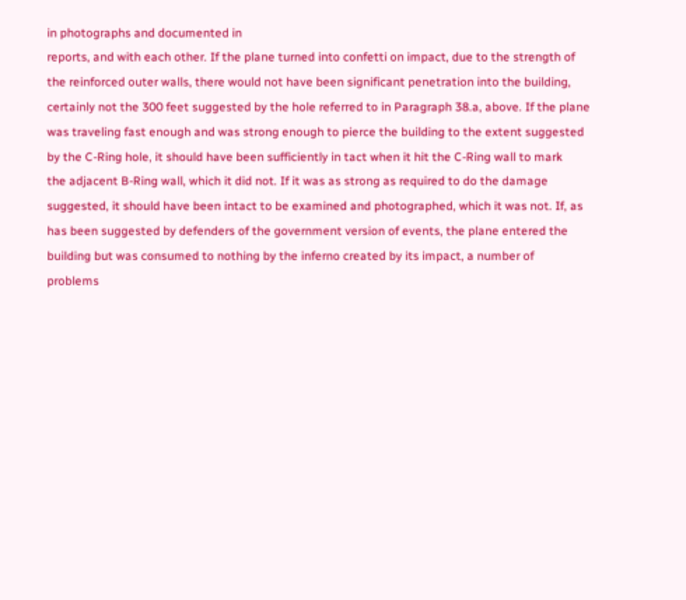in photographs and documented in
reports, and with each other. If the plane turned into confetti on impact, due to the strength of
the reinforced outer walls, there would not have been significant penetration into the building,
certainly not the 300 feet suggested by the hole referred to in Paragraph 38.a, above. If the plane
was traveling fast enough and was strong enough to pierce the building to the extent suggested
by the C-Ring hole, it should have been sufficiently in tact when it hit the C-Ring wall to mark
the adjacent B-Ring wall, which it did not. If it was as strong as required to do the damage
suggested, it should have been intact to be examined and photographed, which it was not. If, as
has been suggested by defenders of the government version of events, the plane entered the
building but was consumed to nothing by the inferno created by its impact, a number of
problems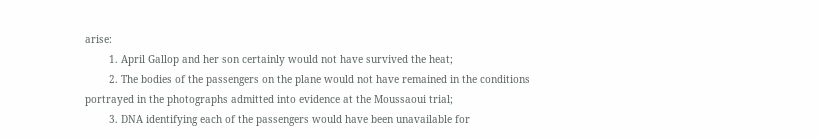arise:
        1. April Gallop and her son certainly would not have survived the heat;
        2. The bodies of the passengers on the plane would not have remained in the conditions
portrayed in the photographs admitted into evidence at the Moussaoui trial;
        3. DNA identifying each of the passengers would have been unavailable for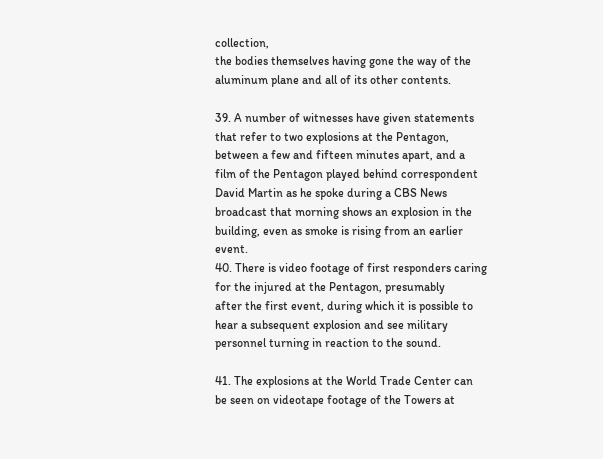collection,
the bodies themselves having gone the way of the aluminum plane and all of its other contents.

39. A number of witnesses have given statements that refer to two explosions at the Pentagon,
between a few and fifteen minutes apart, and a film of the Pentagon played behind correspondent
David Martin as he spoke during a CBS News broadcast that morning shows an explosion in the
building, even as smoke is rising from an earlier event.
40. There is video footage of first responders caring for the injured at the Pentagon, presumably
after the first event, during which it is possible to hear a subsequent explosion and see military
personnel turning in reaction to the sound.

41. The explosions at the World Trade Center can be seen on videotape footage of the Towers at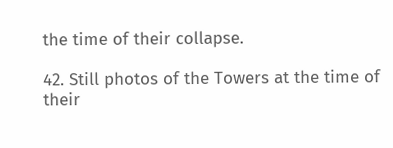the time of their collapse.

42. Still photos of the Towers at the time of their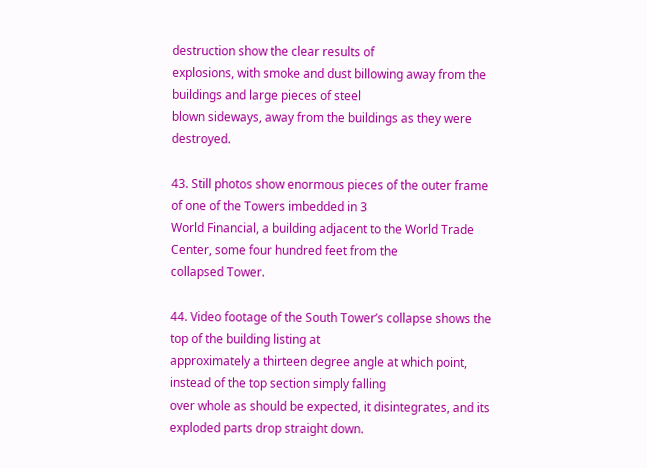destruction show the clear results of
explosions, with smoke and dust billowing away from the buildings and large pieces of steel
blown sideways, away from the buildings as they were destroyed.

43. Still photos show enormous pieces of the outer frame of one of the Towers imbedded in 3
World Financial, a building adjacent to the World Trade Center, some four hundred feet from the
collapsed Tower.

44. Video footage of the South Tower’s collapse shows the top of the building listing at
approximately a thirteen degree angle at which point, instead of the top section simply falling
over whole as should be expected, it disintegrates, and its exploded parts drop straight down.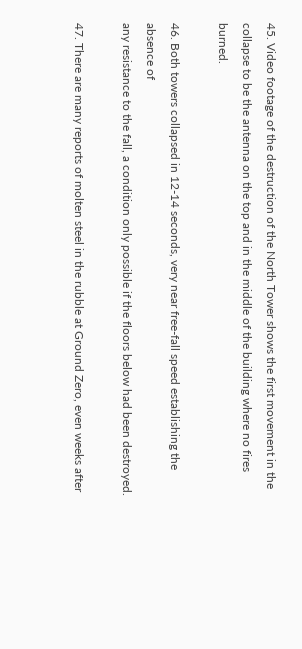45. Video footage of the destruction of the North Tower shows the first movement in the
collapse to be the antenna on the top and in the middle of the building where no fires burned.

46. Both towers collapsed in 12-14 seconds, very near free-fall speed establishing the absence of
any resistance to the fall, a condition only possible if the floors below had been destroyed.

47. There are many reports of molten steel in the rubble at Ground Zero, even weeks after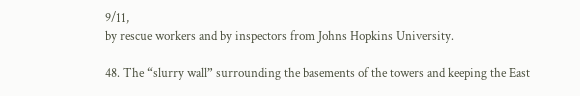9/11,
by rescue workers and by inspectors from Johns Hopkins University.

48. The “slurry wall” surrounding the basements of the towers and keeping the East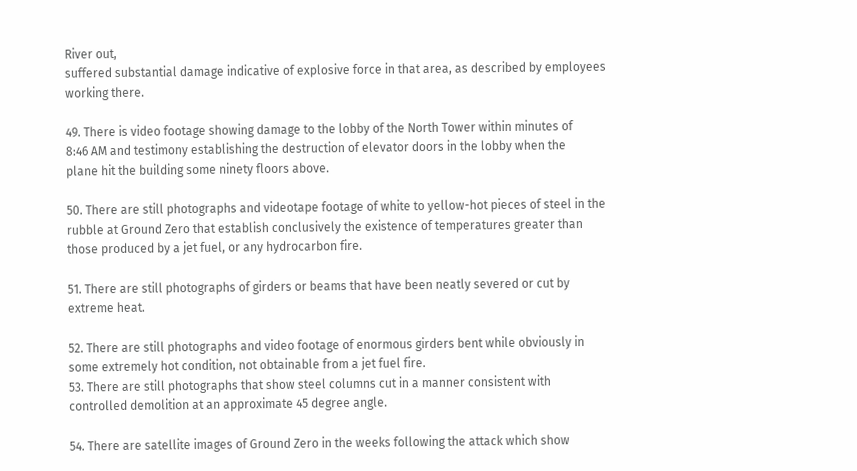River out,
suffered substantial damage indicative of explosive force in that area, as described by employees
working there.

49. There is video footage showing damage to the lobby of the North Tower within minutes of
8:46 AM and testimony establishing the destruction of elevator doors in the lobby when the
plane hit the building some ninety floors above.

50. There are still photographs and videotape footage of white to yellow-hot pieces of steel in the
rubble at Ground Zero that establish conclusively the existence of temperatures greater than
those produced by a jet fuel, or any hydrocarbon fire.

51. There are still photographs of girders or beams that have been neatly severed or cut by
extreme heat.

52. There are still photographs and video footage of enormous girders bent while obviously in
some extremely hot condition, not obtainable from a jet fuel fire.
53. There are still photographs that show steel columns cut in a manner consistent with
controlled demolition at an approximate 45 degree angle.

54. There are satellite images of Ground Zero in the weeks following the attack which show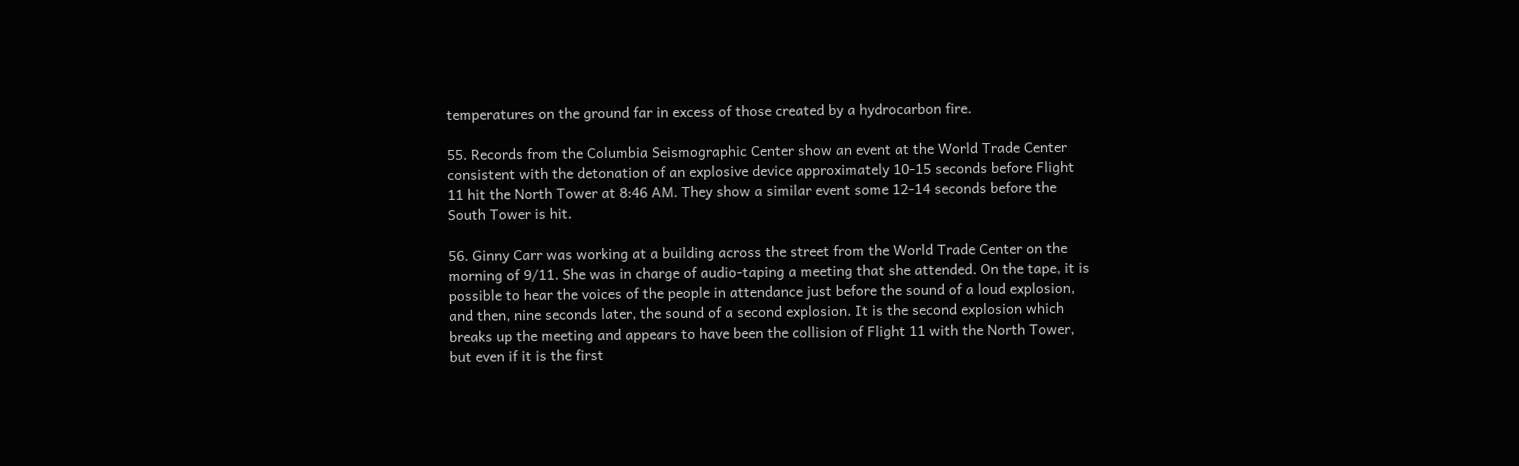temperatures on the ground far in excess of those created by a hydrocarbon fire.

55. Records from the Columbia Seismographic Center show an event at the World Trade Center
consistent with the detonation of an explosive device approximately 10-15 seconds before Flight
11 hit the North Tower at 8:46 AM. They show a similar event some 12-14 seconds before the
South Tower is hit.

56. Ginny Carr was working at a building across the street from the World Trade Center on the
morning of 9/11. She was in charge of audio-taping a meeting that she attended. On the tape, it is
possible to hear the voices of the people in attendance just before the sound of a loud explosion,
and then, nine seconds later, the sound of a second explosion. It is the second explosion which
breaks up the meeting and appears to have been the collision of Flight 11 with the North Tower,
but even if it is the first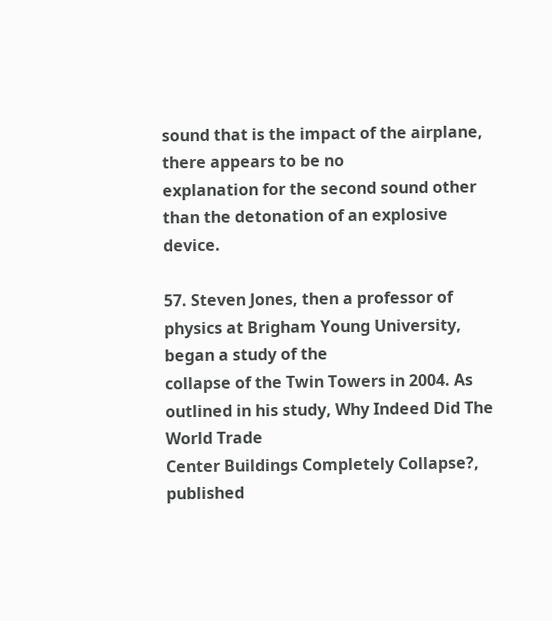sound that is the impact of the airplane, there appears to be no
explanation for the second sound other than the detonation of an explosive device.

57. Steven Jones, then a professor of physics at Brigham Young University, began a study of the
collapse of the Twin Towers in 2004. As outlined in his study, Why Indeed Did The World Trade
Center Buildings Completely Collapse?, published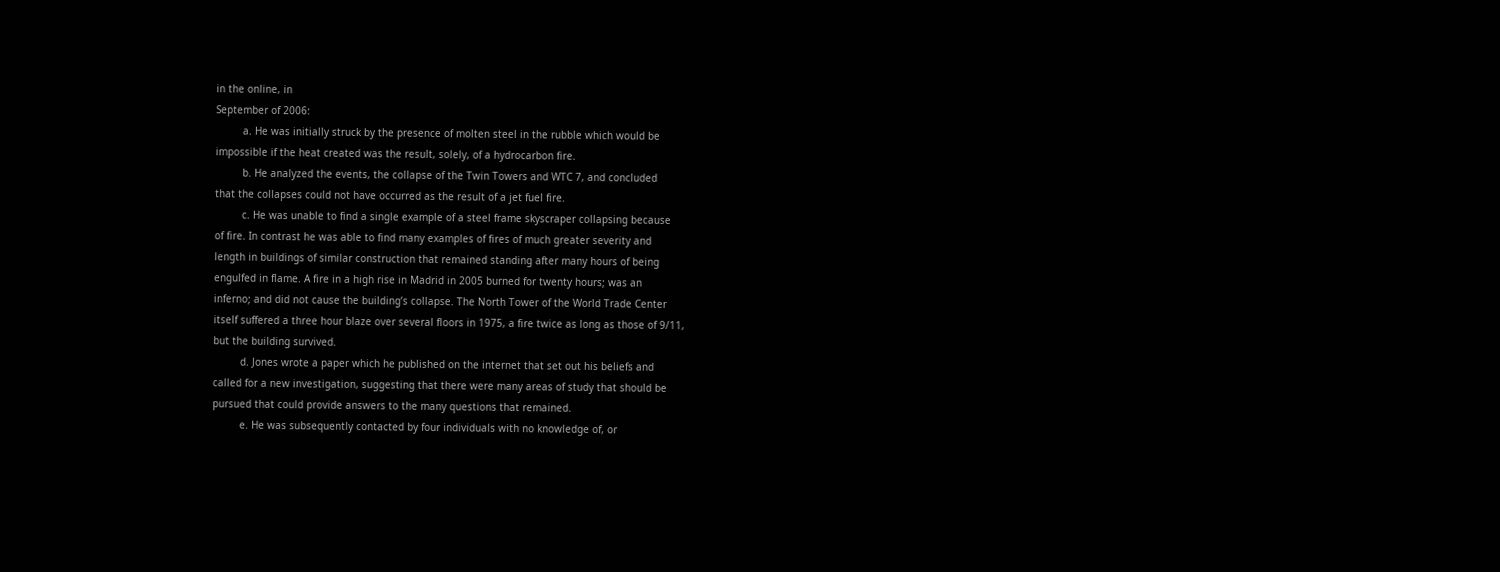in the online, in
September of 2006:
         a. He was initially struck by the presence of molten steel in the rubble which would be
impossible if the heat created was the result, solely, of a hydrocarbon fire.
         b. He analyzed the events, the collapse of the Twin Towers and WTC 7, and concluded
that the collapses could not have occurred as the result of a jet fuel fire.
         c. He was unable to find a single example of a steel frame skyscraper collapsing because
of fire. In contrast he was able to find many examples of fires of much greater severity and
length in buildings of similar construction that remained standing after many hours of being
engulfed in flame. A fire in a high rise in Madrid in 2005 burned for twenty hours; was an
inferno; and did not cause the building’s collapse. The North Tower of the World Trade Center
itself suffered a three hour blaze over several floors in 1975, a fire twice as long as those of 9/11,
but the building survived.
         d. Jones wrote a paper which he published on the internet that set out his beliefs and
called for a new investigation, suggesting that there were many areas of study that should be
pursued that could provide answers to the many questions that remained.
         e. He was subsequently contacted by four individuals with no knowledge of, or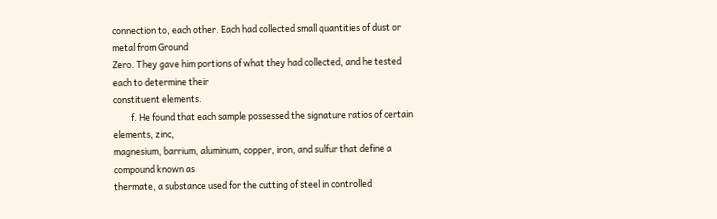connection to, each other. Each had collected small quantities of dust or metal from Ground
Zero. They gave him portions of what they had collected, and he tested each to determine their
constituent elements.
         f. He found that each sample possessed the signature ratios of certain elements, zinc,
magnesium, barrium, aluminum, copper, iron, and sulfur that define a compound known as
thermate, a substance used for the cutting of steel in controlled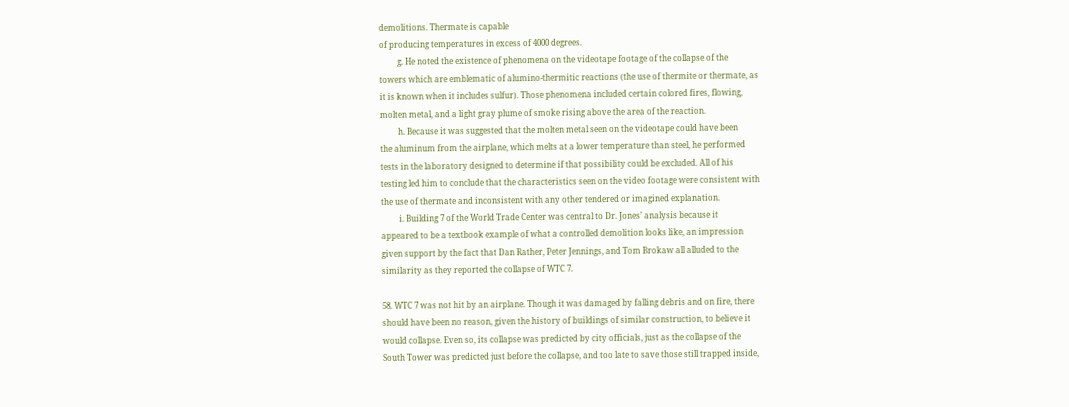demolitions. Thermate is capable
of producing temperatures in excess of 4000 degrees.
         g. He noted the existence of phenomena on the videotape footage of the collapse of the
towers which are emblematic of alumino-thermitic reactions (the use of thermite or thermate, as
it is known when it includes sulfur). Those phenomena included certain colored fires, flowing,
molten metal, and a light gray plume of smoke rising above the area of the reaction.
         h. Because it was suggested that the molten metal seen on the videotape could have been
the aluminum from the airplane, which melts at a lower temperature than steel, he performed
tests in the laboratory designed to determine if that possibility could be excluded. All of his
testing led him to conclude that the characteristics seen on the video footage were consistent with
the use of thermate and inconsistent with any other tendered or imagined explanation.
         i. Building 7 of the World Trade Center was central to Dr. Jones’ analysis because it
appeared to be a textbook example of what a controlled demolition looks like, an impression
given support by the fact that Dan Rather, Peter Jennings, and Tom Brokaw all alluded to the
similarity as they reported the collapse of WTC 7.

58. WTC 7 was not hit by an airplane. Though it was damaged by falling debris and on fire, there
should have been no reason, given the history of buildings of similar construction, to believe it
would collapse. Even so, its collapse was predicted by city officials, just as the collapse of the
South Tower was predicted just before the collapse, and too late to save those still trapped inside,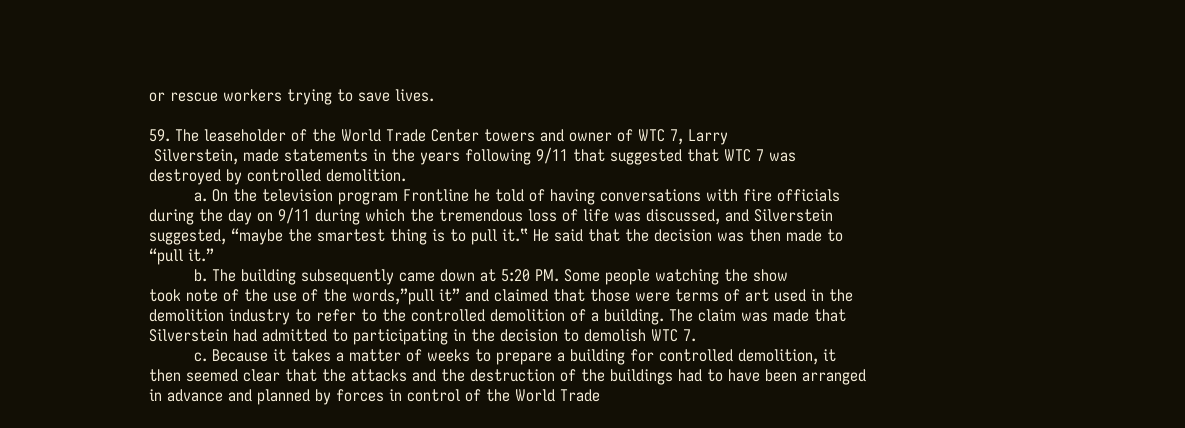or rescue workers trying to save lives.

59. The leaseholder of the World Trade Center towers and owner of WTC 7, Larry
 Silverstein, made statements in the years following 9/11 that suggested that WTC 7 was
destroyed by controlled demolition.
         a. On the television program Frontline he told of having conversations with fire officials
during the day on 9/11 during which the tremendous loss of life was discussed, and Silverstein
suggested, “maybe the smartest thing is to pull it.‟ He said that the decision was then made to
“pull it.”
         b. The building subsequently came down at 5:20 PM. Some people watching the show
took note of the use of the words,”pull it” and claimed that those were terms of art used in the
demolition industry to refer to the controlled demolition of a building. The claim was made that
Silverstein had admitted to participating in the decision to demolish WTC 7.
         c. Because it takes a matter of weeks to prepare a building for controlled demolition, it
then seemed clear that the attacks and the destruction of the buildings had to have been arranged
in advance and planned by forces in control of the World Trade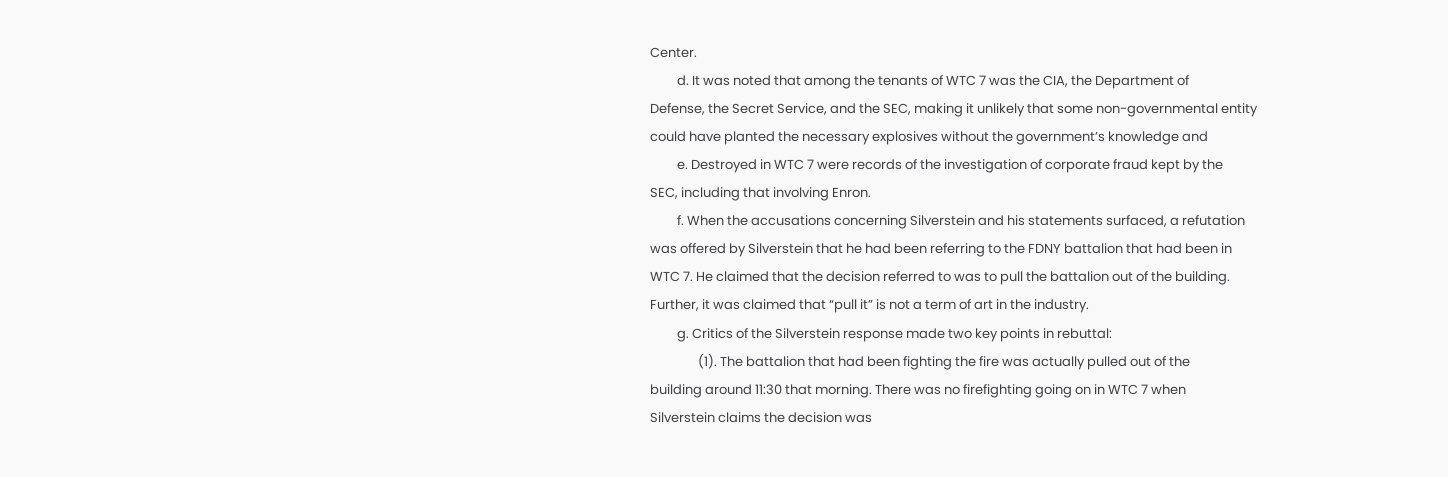Center.
         d. It was noted that among the tenants of WTC 7 was the CIA, the Department of
Defense, the Secret Service, and the SEC, making it unlikely that some non-governmental entity
could have planted the necessary explosives without the government’s knowledge and
         e. Destroyed in WTC 7 were records of the investigation of corporate fraud kept by the
SEC, including that involving Enron.
         f. When the accusations concerning Silverstein and his statements surfaced, a refutation
was offered by Silverstein that he had been referring to the FDNY battalion that had been in
WTC 7. He claimed that the decision referred to was to pull the battalion out of the building.
Further, it was claimed that “pull it” is not a term of art in the industry.
         g. Critics of the Silverstein response made two key points in rebuttal:
                (1). The battalion that had been fighting the fire was actually pulled out of the
building around 11:30 that morning. There was no firefighting going on in WTC 7 when
Silverstein claims the decision was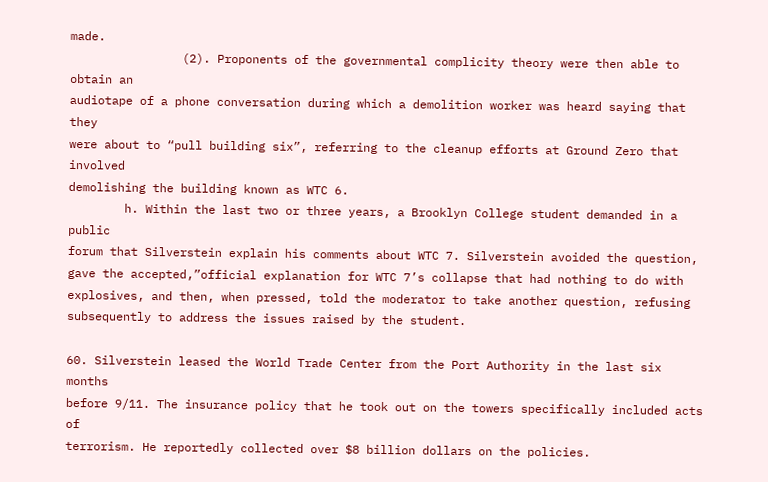made.
                (2). Proponents of the governmental complicity theory were then able to obtain an
audiotape of a phone conversation during which a demolition worker was heard saying that they
were about to “pull building six”, referring to the cleanup efforts at Ground Zero that involved
demolishing the building known as WTC 6.
        h. Within the last two or three years, a Brooklyn College student demanded in a public
forum that Silverstein explain his comments about WTC 7. Silverstein avoided the question,
gave the accepted,”official explanation for WTC 7’s collapse that had nothing to do with
explosives, and then, when pressed, told the moderator to take another question, refusing
subsequently to address the issues raised by the student.

60. Silverstein leased the World Trade Center from the Port Authority in the last six months
before 9/11. The insurance policy that he took out on the towers specifically included acts of
terrorism. He reportedly collected over $8 billion dollars on the policies.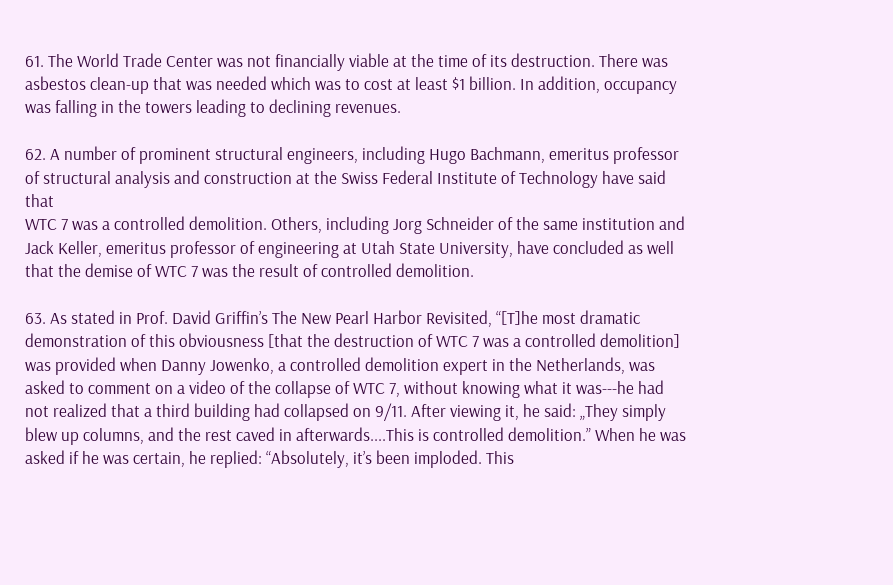61. The World Trade Center was not financially viable at the time of its destruction. There was
asbestos clean-up that was needed which was to cost at least $1 billion. In addition, occupancy
was falling in the towers leading to declining revenues.

62. A number of prominent structural engineers, including Hugo Bachmann, emeritus professor
of structural analysis and construction at the Swiss Federal Institute of Technology have said that
WTC 7 was a controlled demolition. Others, including Jorg Schneider of the same institution and
Jack Keller, emeritus professor of engineering at Utah State University, have concluded as well
that the demise of WTC 7 was the result of controlled demolition.

63. As stated in Prof. David Griffin’s The New Pearl Harbor Revisited, “[T]he most dramatic
demonstration of this obviousness [that the destruction of WTC 7 was a controlled demolition]
was provided when Danny Jowenko, a controlled demolition expert in the Netherlands, was
asked to comment on a video of the collapse of WTC 7, without knowing what it was---he had
not realized that a third building had collapsed on 9/11. After viewing it, he said: „They simply
blew up columns, and the rest caved in afterwards....This is controlled demolition.” When he was
asked if he was certain, he replied: “Absolutely, it’s been imploded. This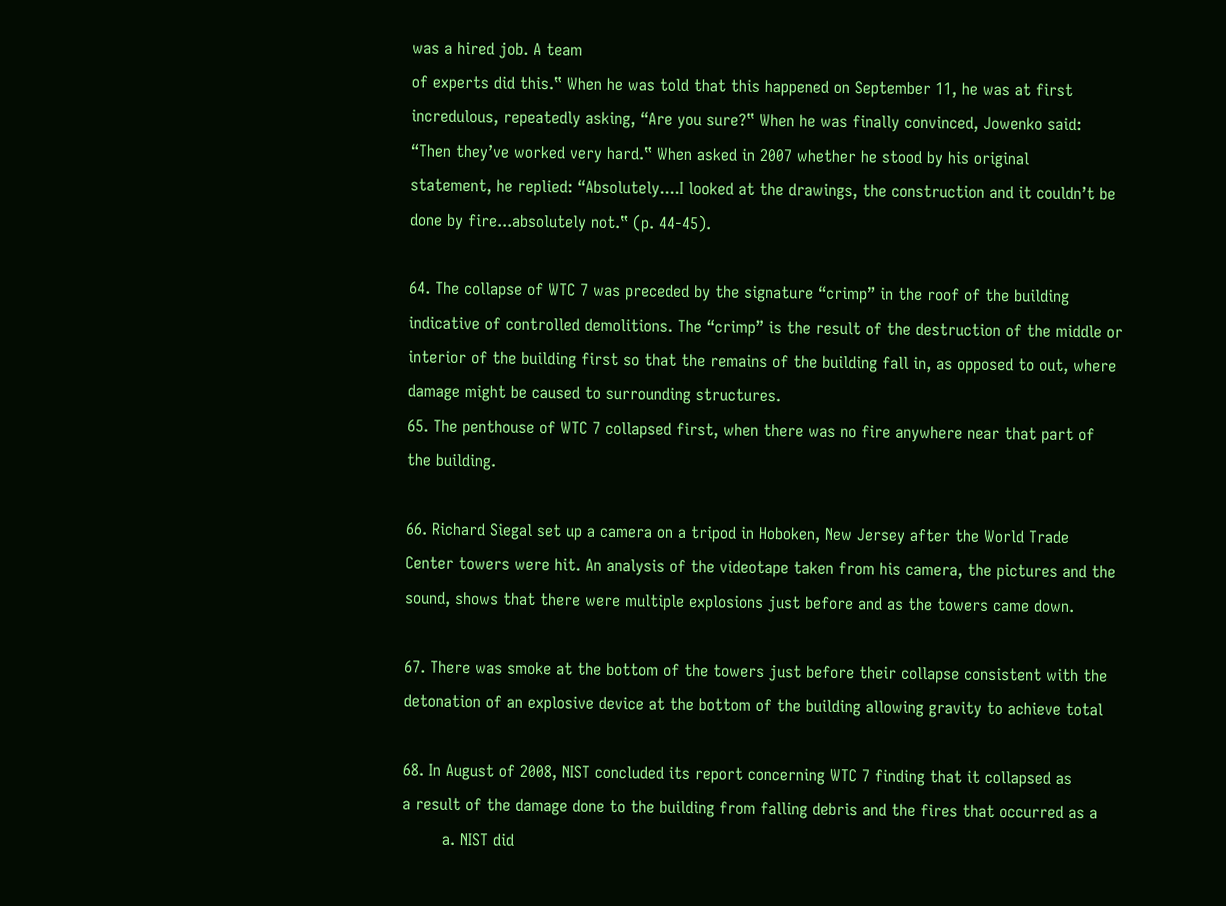was a hired job. A team
of experts did this.‟ When he was told that this happened on September 11, he was at first
incredulous, repeatedly asking, “Are you sure?‟ When he was finally convinced, Jowenko said:
“Then they’ve worked very hard.‟ When asked in 2007 whether he stood by his original
statement, he replied: “Absolutely....I looked at the drawings, the construction and it couldn’t be
done by fire...absolutely not.‟ (p. 44-45).

64. The collapse of WTC 7 was preceded by the signature “crimp” in the roof of the building
indicative of controlled demolitions. The “crimp” is the result of the destruction of the middle or
interior of the building first so that the remains of the building fall in, as opposed to out, where
damage might be caused to surrounding structures.
65. The penthouse of WTC 7 collapsed first, when there was no fire anywhere near that part of
the building.

66. Richard Siegal set up a camera on a tripod in Hoboken, New Jersey after the World Trade
Center towers were hit. An analysis of the videotape taken from his camera, the pictures and the
sound, shows that there were multiple explosions just before and as the towers came down.

67. There was smoke at the bottom of the towers just before their collapse consistent with the
detonation of an explosive device at the bottom of the building allowing gravity to achieve total

68. In August of 2008, NIST concluded its report concerning WTC 7 finding that it collapsed as
a result of the damage done to the building from falling debris and the fires that occurred as a
        a. NIST did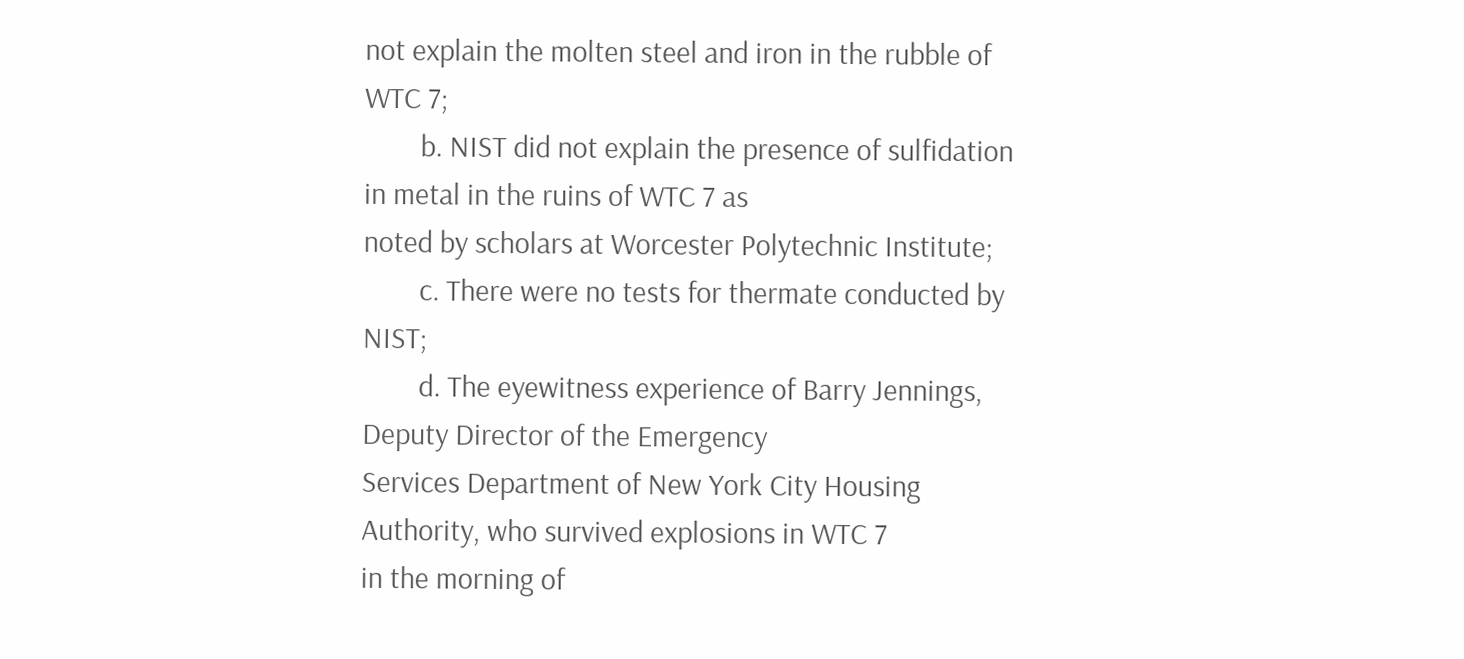not explain the molten steel and iron in the rubble of WTC 7;
        b. NIST did not explain the presence of sulfidation in metal in the ruins of WTC 7 as
noted by scholars at Worcester Polytechnic Institute;
        c. There were no tests for thermate conducted by NIST;
        d. The eyewitness experience of Barry Jennings, Deputy Director of the Emergency
Services Department of New York City Housing Authority, who survived explosions in WTC 7
in the morning of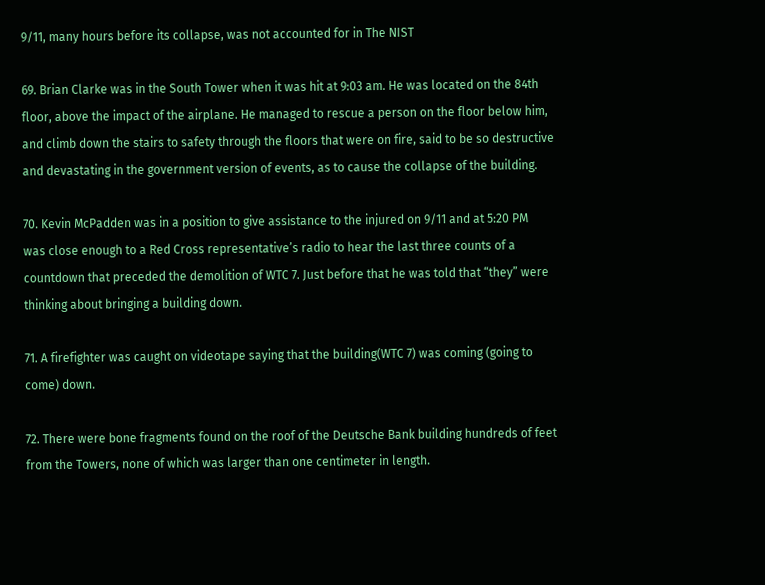9/11, many hours before its collapse, was not accounted for in The NIST

69. Brian Clarke was in the South Tower when it was hit at 9:03 am. He was located on the 84th
floor, above the impact of the airplane. He managed to rescue a person on the floor below him,
and climb down the stairs to safety through the floors that were on fire, said to be so destructive
and devastating in the government version of events, as to cause the collapse of the building.

70. Kevin McPadden was in a position to give assistance to the injured on 9/11 and at 5:20 PM
was close enough to a Red Cross representative’s radio to hear the last three counts of a
countdown that preceded the demolition of WTC 7. Just before that he was told that “they” were
thinking about bringing a building down.

71. A firefighter was caught on videotape saying that the building(WTC 7) was coming (going to
come) down.

72. There were bone fragments found on the roof of the Deutsche Bank building hundreds of feet
from the Towers, none of which was larger than one centimeter in length.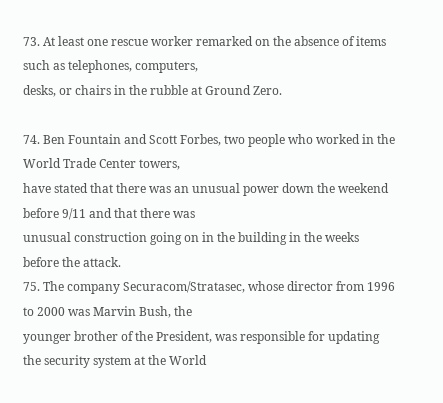73. At least one rescue worker remarked on the absence of items such as telephones, computers,
desks, or chairs in the rubble at Ground Zero.

74. Ben Fountain and Scott Forbes, two people who worked in the World Trade Center towers,
have stated that there was an unusual power down the weekend before 9/11 and that there was
unusual construction going on in the building in the weeks before the attack.
75. The company Securacom/Stratasec, whose director from 1996 to 2000 was Marvin Bush, the
younger brother of the President, was responsible for updating the security system at the World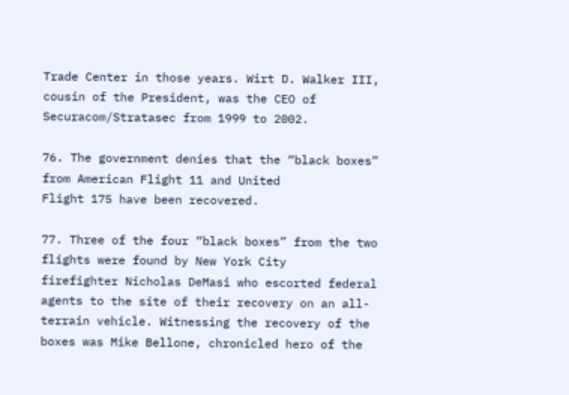Trade Center in those years. Wirt D. Walker III, cousin of the President, was the CEO of
Securacom/Stratasec from 1999 to 2002.

76. The government denies that the “black boxes” from American Flight 11 and United
Flight 175 have been recovered.

77. Three of the four “black boxes” from the two flights were found by New York City
firefighter Nicholas DeMasi who escorted federal agents to the site of their recovery on an all-
terrain vehicle. Witnessing the recovery of the boxes was Mike Bellone, chronicled hero of the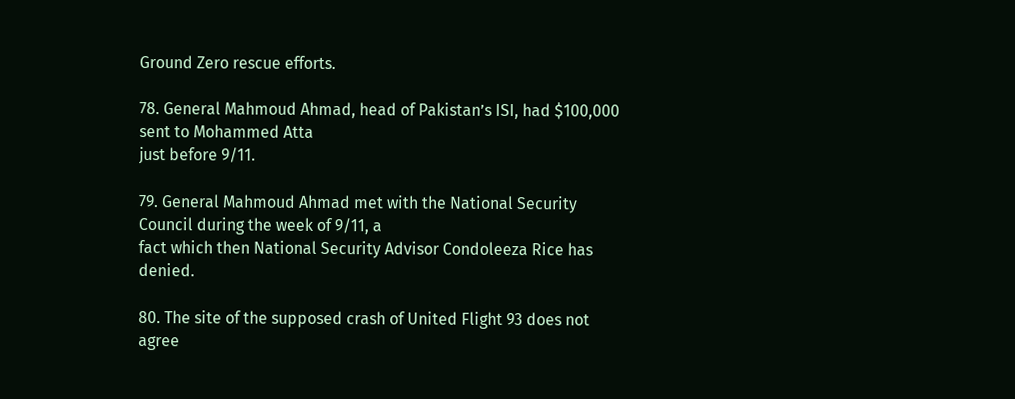Ground Zero rescue efforts.

78. General Mahmoud Ahmad, head of Pakistan’s ISI, had $100,000 sent to Mohammed Atta
just before 9/11.

79. General Mahmoud Ahmad met with the National Security Council during the week of 9/11, a
fact which then National Security Advisor Condoleeza Rice has denied.

80. The site of the supposed crash of United Flight 93 does not agree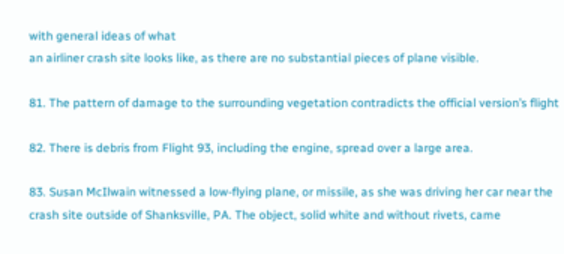with general ideas of what
an airliner crash site looks like, as there are no substantial pieces of plane visible.

81. The pattern of damage to the surrounding vegetation contradicts the official version’s flight

82. There is debris from Flight 93, including the engine, spread over a large area.

83. Susan McIlwain witnessed a low-flying plane, or missile, as she was driving her car near the
crash site outside of Shanksville, PA. The object, solid white and without rivets, came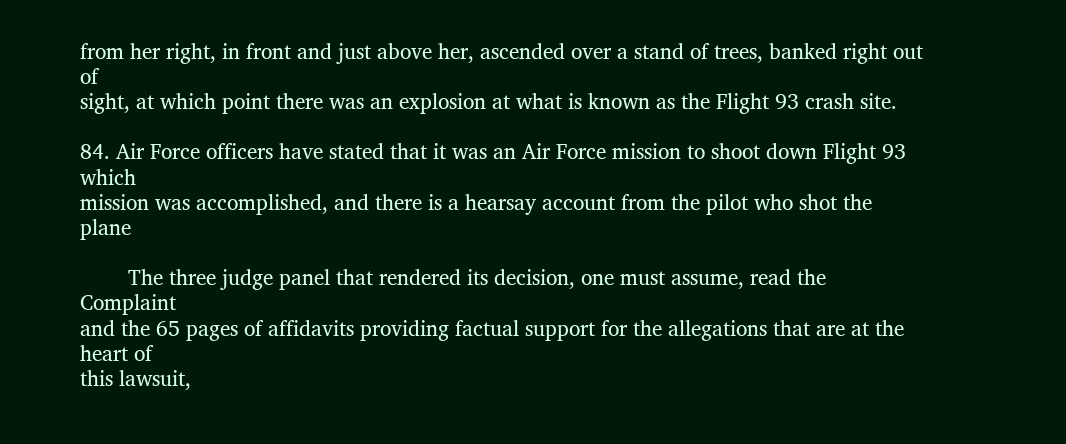from her right, in front and just above her, ascended over a stand of trees, banked right out of
sight, at which point there was an explosion at what is known as the Flight 93 crash site.

84. Air Force officers have stated that it was an Air Force mission to shoot down Flight 93 which
mission was accomplished, and there is a hearsay account from the pilot who shot the plane

        The three judge panel that rendered its decision, one must assume, read the Complaint
and the 65 pages of affidavits providing factual support for the allegations that are at the heart of
this lawsuit,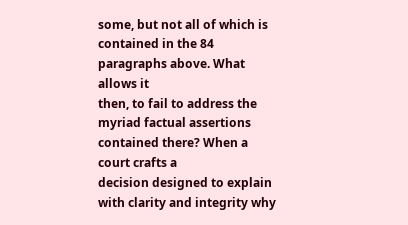some, but not all of which is contained in the 84 paragraphs above. What allows it
then, to fail to address the myriad factual assertions contained there? When a court crafts a
decision designed to explain with clarity and integrity why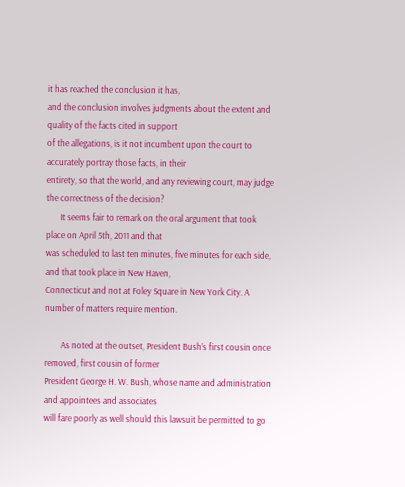it has reached the conclusion it has,
and the conclusion involves judgments about the extent and quality of the facts cited in support
of the allegations, is it not incumbent upon the court to accurately portray those facts, in their
entirety, so that the world, and any reviewing court, may judge the correctness of the decision?
       It seems fair to remark on the oral argument that took place on April 5th, 2011 and that
was scheduled to last ten minutes, five minutes for each side, and that took place in New Haven,
Connecticut and not at Foley Square in New York City. A number of matters require mention.

        As noted at the outset, President Bush’s first cousin once removed, first cousin of former
President George H. W. Bush, whose name and administration and appointees and associates
will fare poorly as well should this lawsuit be permitted to go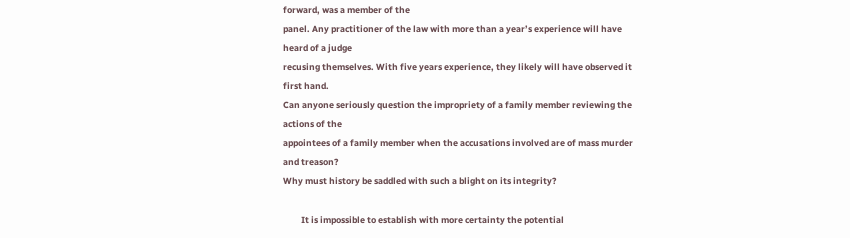forward, was a member of the
panel. Any practitioner of the law with more than a year’s experience will have heard of a judge
recusing themselves. With five years experience, they likely will have observed it first hand.
Can anyone seriously question the impropriety of a family member reviewing the actions of the
appointees of a family member when the accusations involved are of mass murder and treason?
Why must history be saddled with such a blight on its integrity?

         It is impossible to establish with more certainty the potential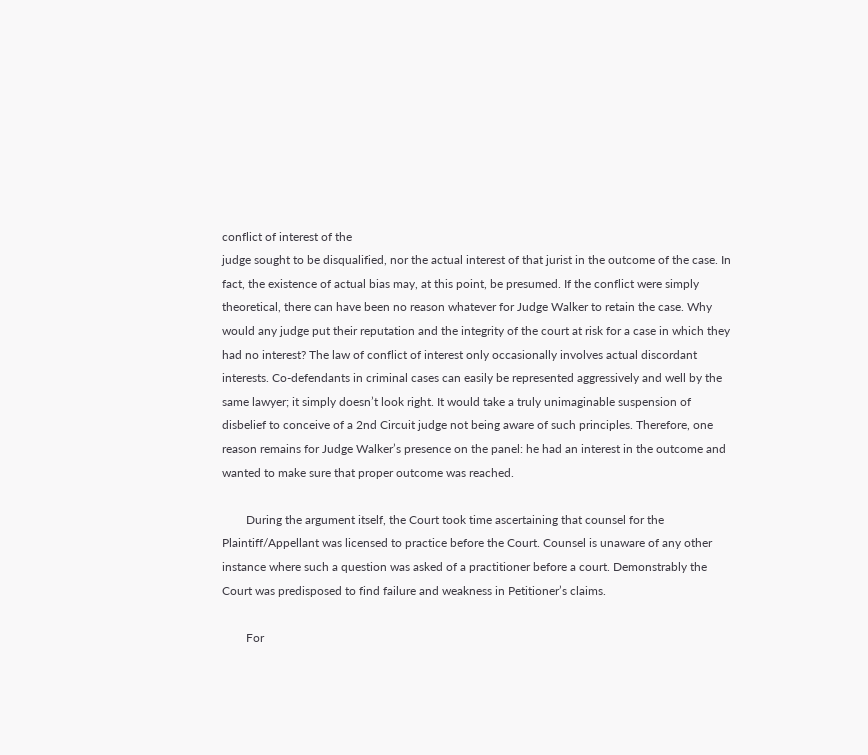conflict of interest of the
judge sought to be disqualified, nor the actual interest of that jurist in the outcome of the case. In
fact, the existence of actual bias may, at this point, be presumed. If the conflict were simply
theoretical, there can have been no reason whatever for Judge Walker to retain the case. Why
would any judge put their reputation and the integrity of the court at risk for a case in which they
had no interest? The law of conflict of interest only occasionally involves actual discordant
interests. Co-defendants in criminal cases can easily be represented aggressively and well by the
same lawyer; it simply doesn’t look right. It would take a truly unimaginable suspension of
disbelief to conceive of a 2nd Circuit judge not being aware of such principles. Therefore, one
reason remains for Judge Walker’s presence on the panel: he had an interest in the outcome and
wanted to make sure that proper outcome was reached.

        During the argument itself, the Court took time ascertaining that counsel for the
Plaintiff/Appellant was licensed to practice before the Court. Counsel is unaware of any other
instance where such a question was asked of a practitioner before a court. Demonstrably the
Court was predisposed to find failure and weakness in Petitioner’s claims.

        For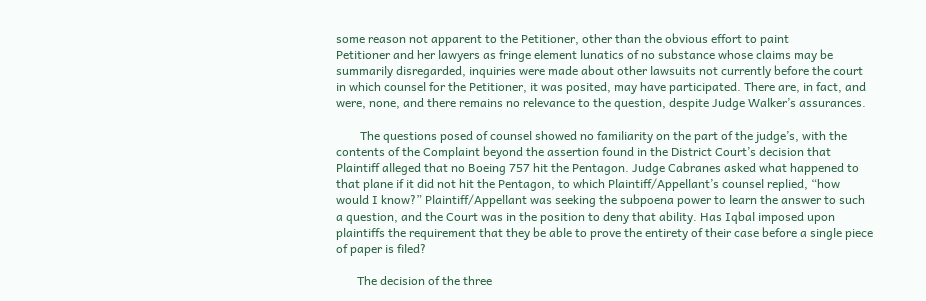some reason not apparent to the Petitioner, other than the obvious effort to paint
Petitioner and her lawyers as fringe element lunatics of no substance whose claims may be
summarily disregarded, inquiries were made about other lawsuits not currently before the court
in which counsel for the Petitioner, it was posited, may have participated. There are, in fact, and
were, none, and there remains no relevance to the question, despite Judge Walker’s assurances.

        The questions posed of counsel showed no familiarity on the part of the judge’s, with the
contents of the Complaint beyond the assertion found in the District Court’s decision that
Plaintiff alleged that no Boeing 757 hit the Pentagon. Judge Cabranes asked what happened to
that plane if it did not hit the Pentagon, to which Plaintiff/Appellant’s counsel replied, “how
would I know?” Plaintiff/Appellant was seeking the subpoena power to learn the answer to such
a question, and the Court was in the position to deny that ability. Has Iqbal imposed upon
plaintiffs the requirement that they be able to prove the entirety of their case before a single piece
of paper is filed?

       The decision of the three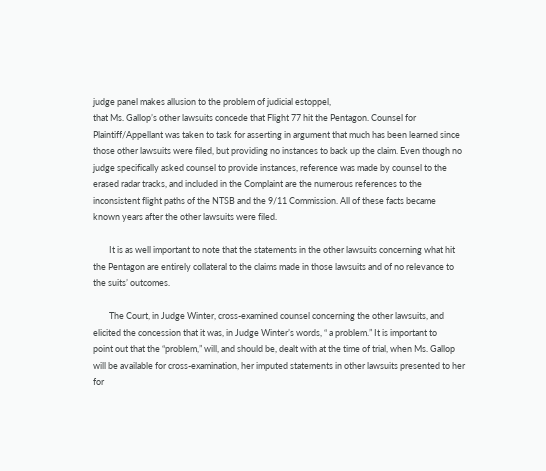judge panel makes allusion to the problem of judicial estoppel,
that Ms. Gallop’s other lawsuits concede that Flight 77 hit the Pentagon. Counsel for
Plaintiff/Appellant was taken to task for asserting in argument that much has been learned since
those other lawsuits were filed, but providing no instances to back up the claim. Even though no
judge specifically asked counsel to provide instances, reference was made by counsel to the
erased radar tracks, and included in the Complaint are the numerous references to the
inconsistent flight paths of the NTSB and the 9/11 Commission. All of these facts became
known years after the other lawsuits were filed.

        It is as well important to note that the statements in the other lawsuits concerning what hit
the Pentagon are entirely collateral to the claims made in those lawsuits and of no relevance to
the suits’ outcomes.

        The Court, in Judge Winter, cross-examined counsel concerning the other lawsuits, and
elicited the concession that it was, in Judge Winter’s words, “ a problem.” It is important to
point out that the “problem,” will, and should be, dealt with at the time of trial, when Ms. Gallop
will be available for cross-examination, her imputed statements in other lawsuits presented to her
for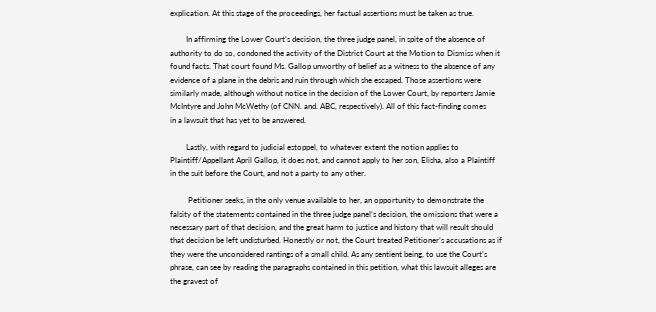explication. At this stage of the proceedings, her factual assertions must be taken as true.

        In affirming the Lower Court’s decision, the three judge panel, in spite of the absence of
authority to do so, condoned the activity of the District Court at the Motion to Dismiss when it
found facts. That court found Ms. Gallop unworthy of belief as a witness to the absence of any
evidence of a plane in the debris and ruin through which she escaped. Those assertions were
similarly made, although without notice in the decision of the Lower Court, by reporters Jamie
McIntyre and John McWethy (of CNN. and. ABC, respectively). All of this fact-finding comes
in a lawsuit that has yet to be answered.

        Lastly, with regard to judicial estoppel, to whatever extent the notion applies to
Plaintiff/Appellant April Gallop, it does not, and cannot apply to her son, Elisha, also a Plaintiff
in the suit before the Court, and not a party to any other.

         Petitioner seeks, in the only venue available to her, an opportunity to demonstrate the
falsity of the statements contained in the three judge panel’s decision, the omissions that were a
necessary part of that decision, and the great harm to justice and history that will result should
that decision be left undisturbed. Honestly or not, the Court treated Petitioner’s accusations as if
they were the unconsidered rantings of a small child. As any sentient being, to use the Court’s
phrase, can see by reading the paragraphs contained in this petition, what this lawsuit alleges are
the gravest of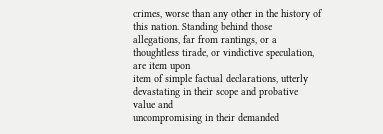crimes, worse than any other in the history of this nation. Standing behind those
allegations, far from rantings, or a thoughtless tirade, or vindictive speculation, are item upon
item of simple factual declarations, utterly devastating in their scope and probative value and
uncompromising in their demanded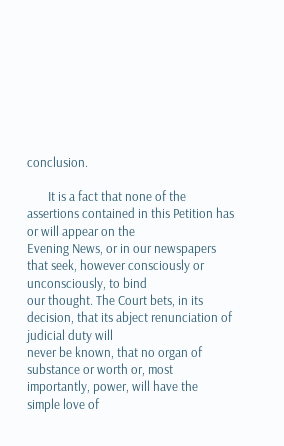conclusion.

       It is a fact that none of the assertions contained in this Petition has or will appear on the
Evening News, or in our newspapers that seek, however consciously or unconsciously, to bind
our thought. The Court bets, in its decision, that its abject renunciation of judicial duty will
never be known, that no organ of substance or worth or, most importantly, power, will have the
simple love of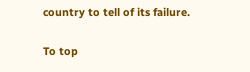country to tell of its failure.

To top